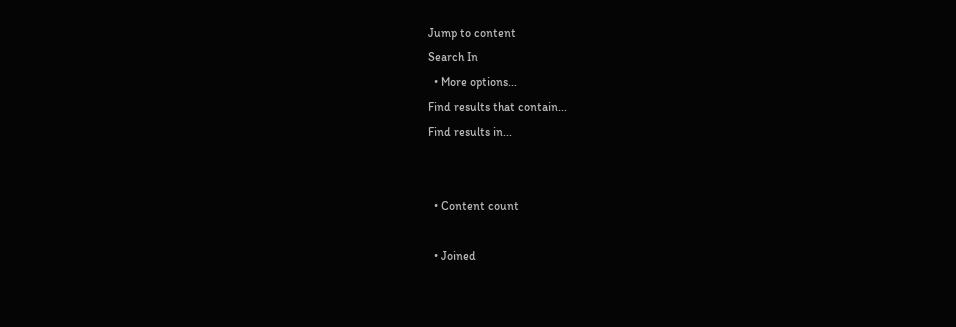Jump to content
Search In
  • More options...
Find results that contain...
Find results in...


  • Content count

  • Joined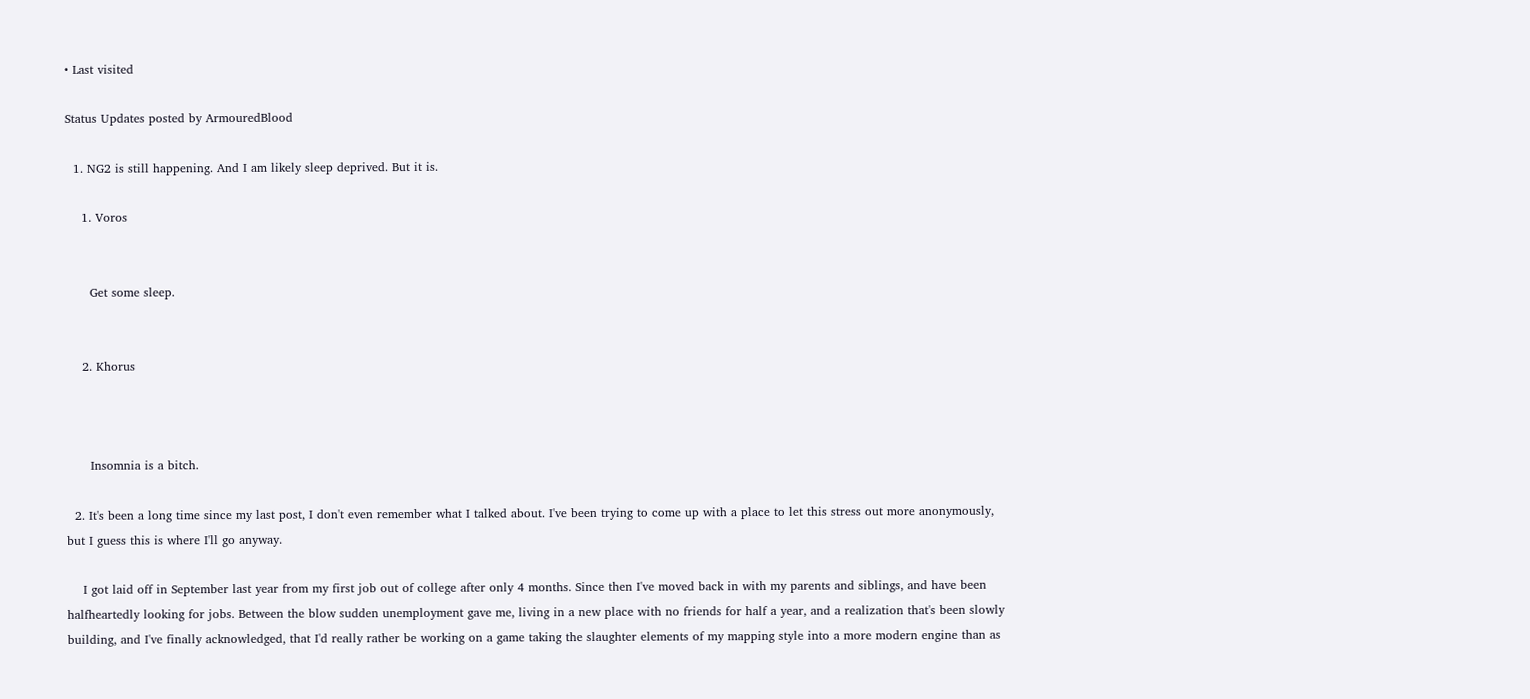• Last visited

Status Updates posted by ArmouredBlood

  1. NG2 is still happening. And I am likely sleep deprived. But it is.

    1. Voros


      Get some sleep.


    2. Khorus



      Insomnia is a bitch.

  2. It's been a long time since my last post, I don't even remember what I talked about. I've been trying to come up with a place to let this stress out more anonymously, but I guess this is where I'll go anyway.

    I got laid off in September last year from my first job out of college after only 4 months. Since then I've moved back in with my parents and siblings, and have been halfheartedly looking for jobs. Between the blow sudden unemployment gave me, living in a new place with no friends for half a year, and a realization that's been slowly building, and I've finally acknowledged, that I'd really rather be working on a game taking the slaughter elements of my mapping style into a more modern engine than as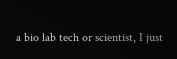a bio lab tech or scientist, I just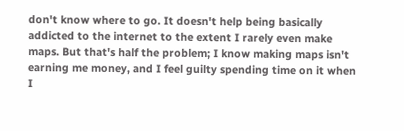don't know where to go. It doesn't help being basically addicted to the internet to the extent I rarely even make maps. But that's half the problem; I know making maps isn't earning me money, and I feel guilty spending time on it when I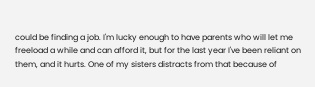could be finding a job. I'm lucky enough to have parents who will let me freeload a while and can afford it, but for the last year I've been reliant on them, and it hurts. One of my sisters distracts from that because of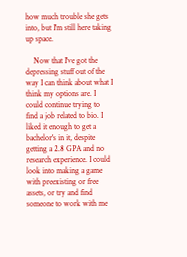how much trouble she gets into, but I'm still here taking up space.

    Now that I've got the depressing stuff out of the way I can think about what I think my options are. I could continue trying to find a job related to bio. I liked it enough to get a bachelor's in it, despite getting a 2.8 GPA and no research experience. I could look into making a game with preexisting or free assets, or try and find someone to work with me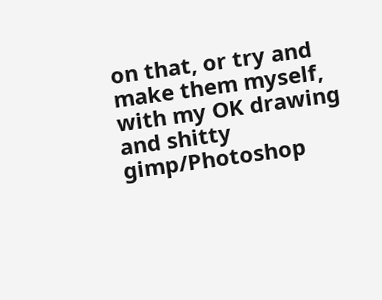on that, or try and make them myself, with my OK drawing and shitty gimp/Photoshop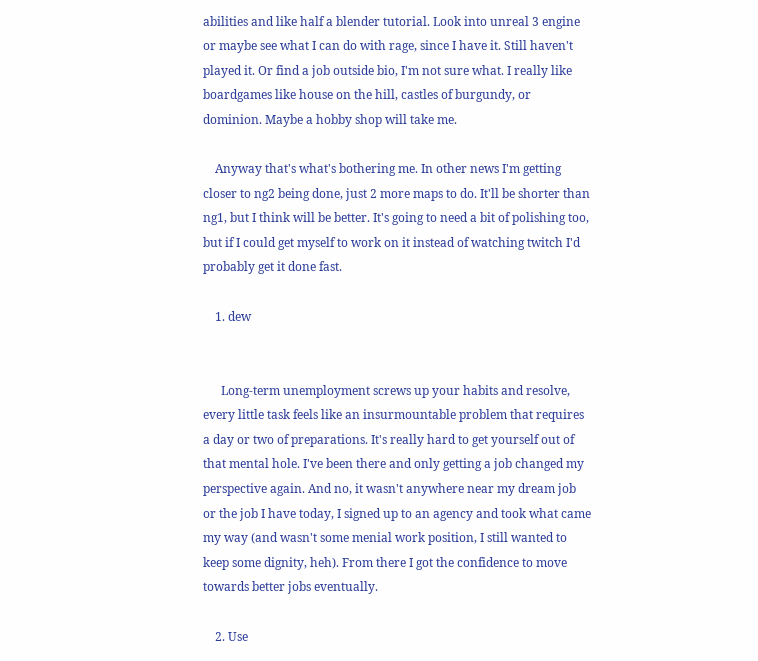abilities and like half a blender tutorial. Look into unreal 3 engine or maybe see what I can do with rage, since I have it. Still haven't played it. Or find a job outside bio, I'm not sure what. I really like boardgames like house on the hill, castles of burgundy, or dominion. Maybe a hobby shop will take me.

    Anyway that's what's bothering me. In other news I'm getting closer to ng2 being done, just 2 more maps to do. It'll be shorter than ng1, but I think will be better. It's going to need a bit of polishing too, but if I could get myself to work on it instead of watching twitch I'd probably get it done fast.

    1. dew


      Long-term unemployment screws up your habits and resolve, every little task feels like an insurmountable problem that requires a day or two of preparations. It's really hard to get yourself out of that mental hole. I've been there and only getting a job changed my perspective again. And no, it wasn't anywhere near my dream job or the job I have today, I signed up to an agency and took what came my way (and wasn't some menial work position, I still wanted to keep some dignity, heh). From there I got the confidence to move towards better jobs eventually.

    2. Use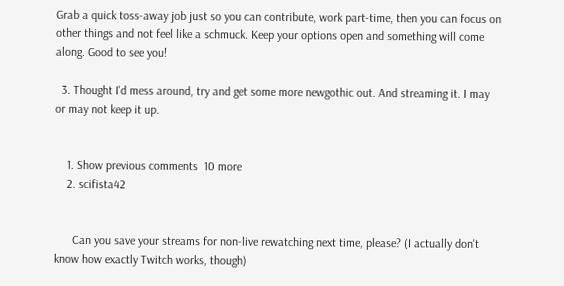Grab a quick toss-away job just so you can contribute, work part-time, then you can focus on other things and not feel like a schmuck. Keep your options open and something will come along. Good to see you!

  3. Thought I'd mess around, try and get some more newgothic out. And streaming it. I may or may not keep it up.


    1. Show previous comments  10 more
    2. scifista42


      Can you save your streams for non-live rewatching next time, please? (I actually don't know how exactly Twitch works, though)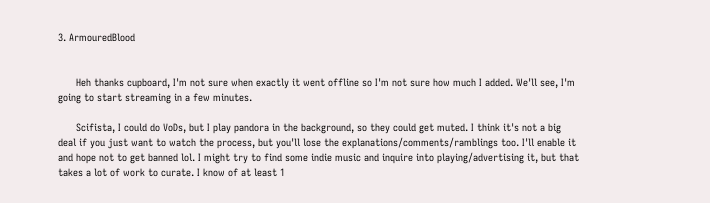3. ArmouredBlood


      Heh thanks cupboard, I'm not sure when exactly it went offline so I'm not sure how much I added. We'll see, I'm going to start streaming in a few minutes.

      Scifista, I could do VoDs, but I play pandora in the background, so they could get muted. I think it's not a big deal if you just want to watch the process, but you'll lose the explanations/comments/ramblings too. I'll enable it and hope not to get banned lol. I might try to find some indie music and inquire into playing/advertising it, but that takes a lot of work to curate. I know of at least 1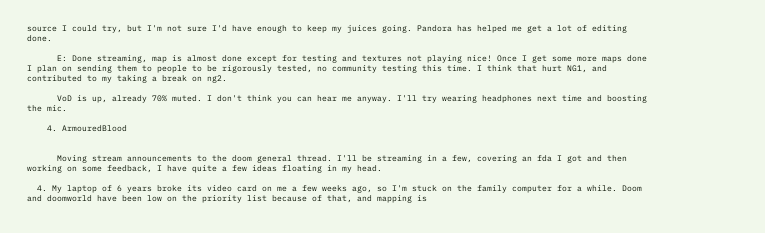source I could try, but I'm not sure I'd have enough to keep my juices going. Pandora has helped me get a lot of editing done.

      E: Done streaming, map is almost done except for testing and textures not playing nice! Once I get some more maps done I plan on sending them to people to be rigorously tested, no community testing this time. I think that hurt NG1, and contributed to my taking a break on ng2.

      VoD is up, already 70% muted. I don't think you can hear me anyway. I'll try wearing headphones next time and boosting the mic.

    4. ArmouredBlood


      Moving stream announcements to the doom general thread. I'll be streaming in a few, covering an fda I got and then working on some feedback, I have quite a few ideas floating in my head.

  4. My laptop of 6 years broke its video card on me a few weeks ago, so I'm stuck on the family computer for a while. Doom and doomworld have been low on the priority list because of that, and mapping is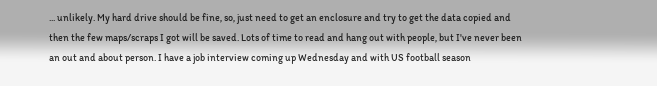... unlikely. My hard drive should be fine, so, just need to get an enclosure and try to get the data copied and then the few maps/scraps I got will be saved. Lots of time to read and hang out with people, but I've never been an out and about person. I have a job interview coming up Wednesday and with US football season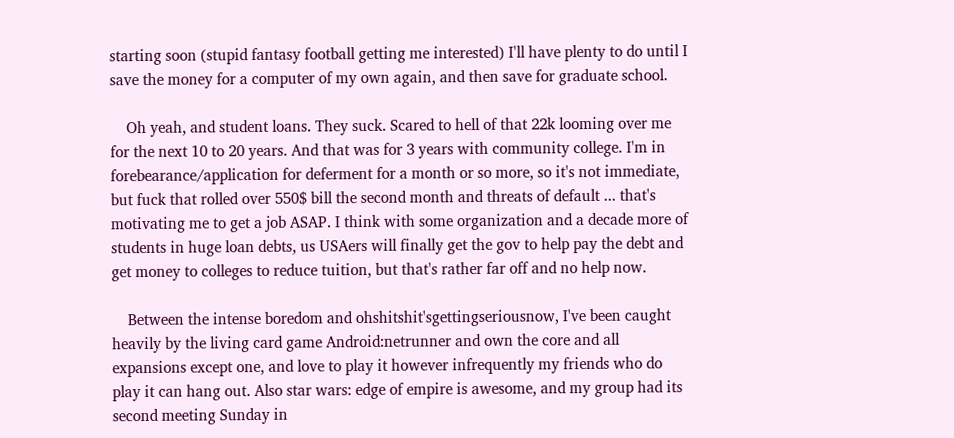starting soon (stupid fantasy football getting me interested) I'll have plenty to do until I save the money for a computer of my own again, and then save for graduate school.

    Oh yeah, and student loans. They suck. Scared to hell of that 22k looming over me for the next 10 to 20 years. And that was for 3 years with community college. I'm in forebearance/application for deferment for a month or so more, so it's not immediate, but fuck that rolled over 550$ bill the second month and threats of default ... that's motivating me to get a job ASAP. I think with some organization and a decade more of students in huge loan debts, us USAers will finally get the gov to help pay the debt and get money to colleges to reduce tuition, but that's rather far off and no help now.

    Between the intense boredom and ohshitshit'sgettingseriousnow, I've been caught heavily by the living card game Android:netrunner and own the core and all expansions except one, and love to play it however infrequently my friends who do play it can hang out. Also star wars: edge of empire is awesome, and my group had its second meeting Sunday in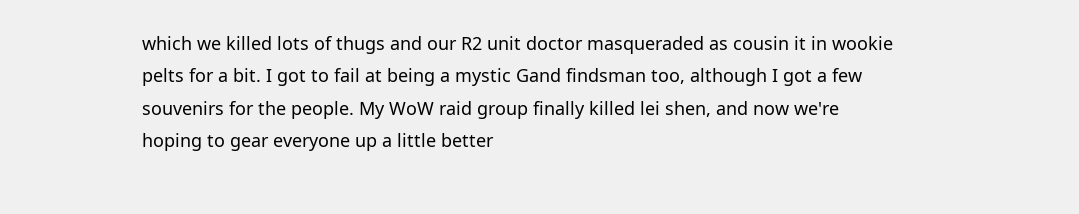which we killed lots of thugs and our R2 unit doctor masqueraded as cousin it in wookie pelts for a bit. I got to fail at being a mystic Gand findsman too, although I got a few souvenirs for the people. My WoW raid group finally killed lei shen, and now we're hoping to gear everyone up a little better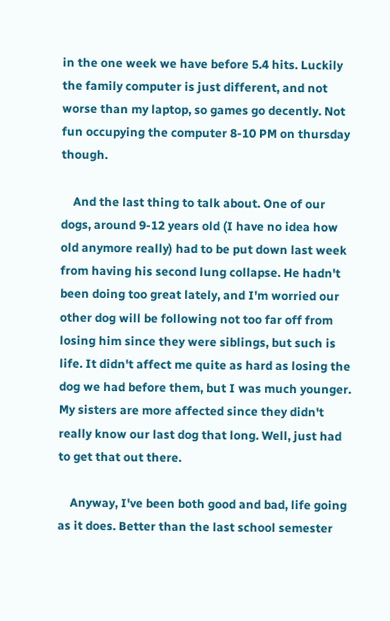in the one week we have before 5.4 hits. Luckily the family computer is just different, and not worse than my laptop, so games go decently. Not fun occupying the computer 8-10 PM on thursday though.

    And the last thing to talk about. One of our dogs, around 9-12 years old (I have no idea how old anymore really) had to be put down last week from having his second lung collapse. He hadn't been doing too great lately, and I'm worried our other dog will be following not too far off from losing him since they were siblings, but such is life. It didn't affect me quite as hard as losing the dog we had before them, but I was much younger. My sisters are more affected since they didn't really know our last dog that long. Well, just had to get that out there.

    Anyway, I've been both good and bad, life going as it does. Better than the last school semester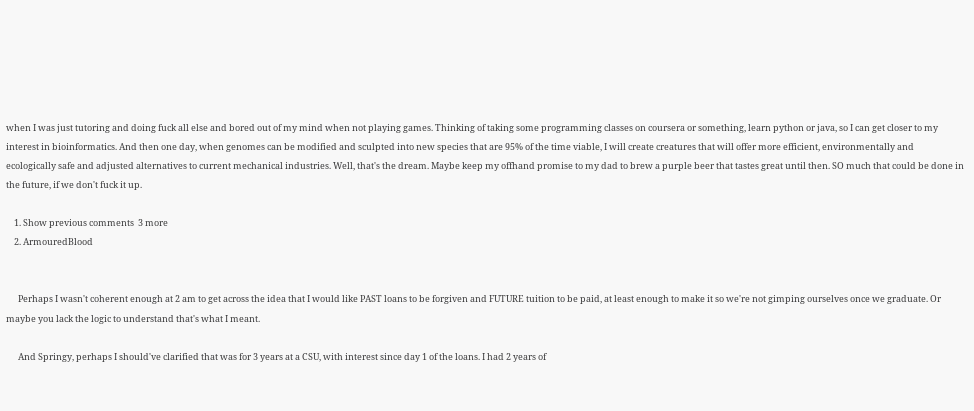when I was just tutoring and doing fuck all else and bored out of my mind when not playing games. Thinking of taking some programming classes on coursera or something, learn python or java, so I can get closer to my interest in bioinformatics. And then one day, when genomes can be modified and sculpted into new species that are 95% of the time viable, I will create creatures that will offer more efficient, environmentally and ecologically safe and adjusted alternatives to current mechanical industries. Well, that's the dream. Maybe keep my offhand promise to my dad to brew a purple beer that tastes great until then. SO much that could be done in the future, if we don't fuck it up.

    1. Show previous comments  3 more
    2. ArmouredBlood


      Perhaps I wasn't coherent enough at 2 am to get across the idea that I would like PAST loans to be forgiven and FUTURE tuition to be paid, at least enough to make it so we're not gimping ourselves once we graduate. Or maybe you lack the logic to understand that's what I meant.

      And Springy, perhaps I should've clarified that was for 3 years at a CSU, with interest since day 1 of the loans. I had 2 years of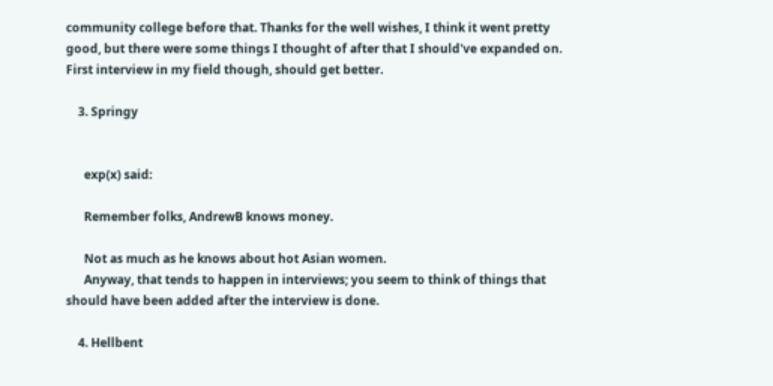community college before that. Thanks for the well wishes, I think it went pretty good, but there were some things I thought of after that I should've expanded on. First interview in my field though, should get better.

    3. Springy


      exp(x) said:

      Remember folks, AndrewB knows money.

      Not as much as he knows about hot Asian women.
      Anyway, that tends to happen in interviews; you seem to think of things that should have been added after the interview is done.

    4. Hellbent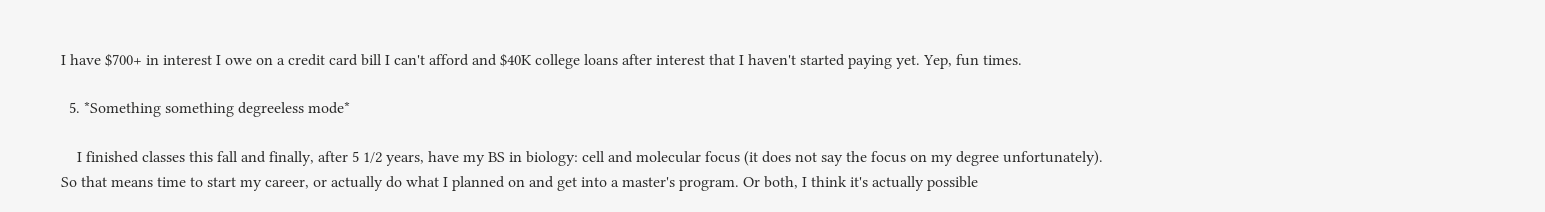I have $700+ in interest I owe on a credit card bill I can't afford and $40K college loans after interest that I haven't started paying yet. Yep, fun times.

  5. *Something something degreeless mode*

    I finished classes this fall and finally, after 5 1/2 years, have my BS in biology: cell and molecular focus (it does not say the focus on my degree unfortunately). So that means time to start my career, or actually do what I planned on and get into a master's program. Or both, I think it's actually possible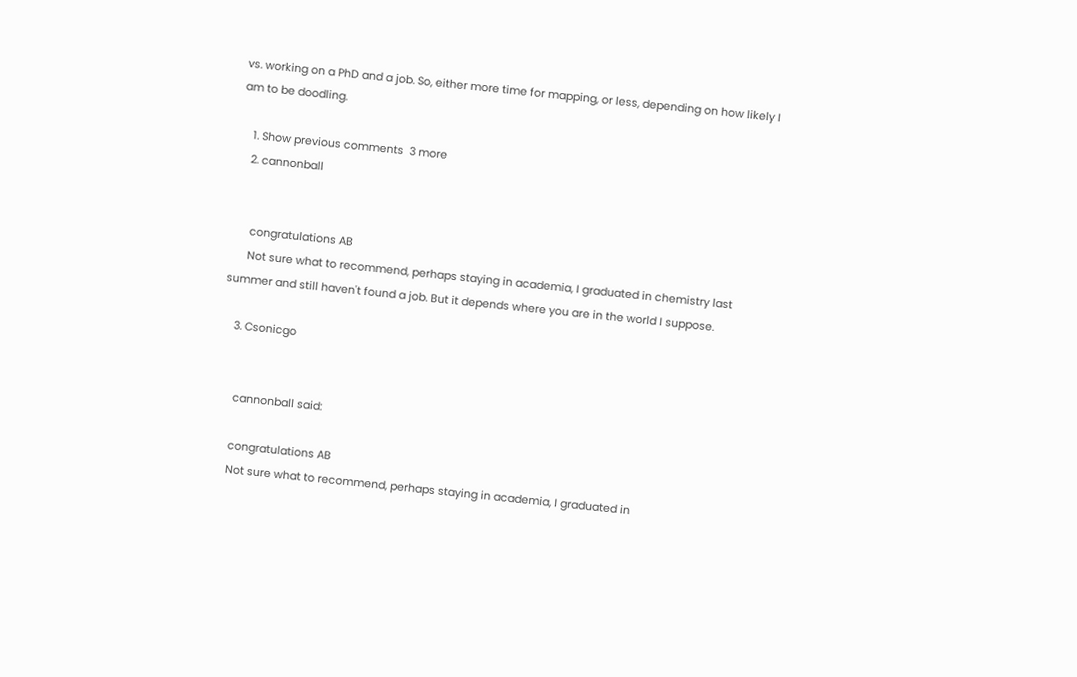vs. working on a PhD and a job. So, either more time for mapping, or less, depending on how likely I am to be doodling.

    1. Show previous comments  3 more
    2. cannonball


      congratulations AB
      Not sure what to recommend, perhaps staying in academia, I graduated in chemistry last summer and still haven't found a job. But it depends where you are in the world I suppose.

    3. Csonicgo


      cannonball said:

      congratulations AB
      Not sure what to recommend, perhaps staying in academia, I graduated in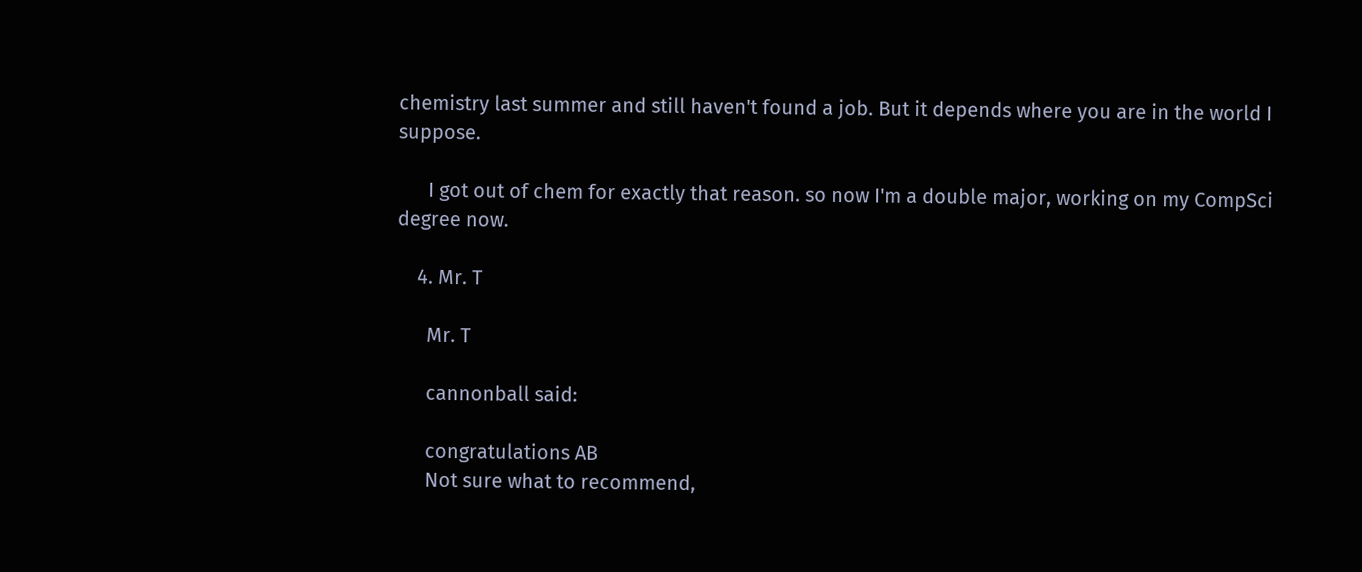chemistry last summer and still haven't found a job. But it depends where you are in the world I suppose.

      I got out of chem for exactly that reason. so now I'm a double major, working on my CompSci degree now.

    4. Mr. T

      Mr. T

      cannonball said:

      congratulations AB
      Not sure what to recommend,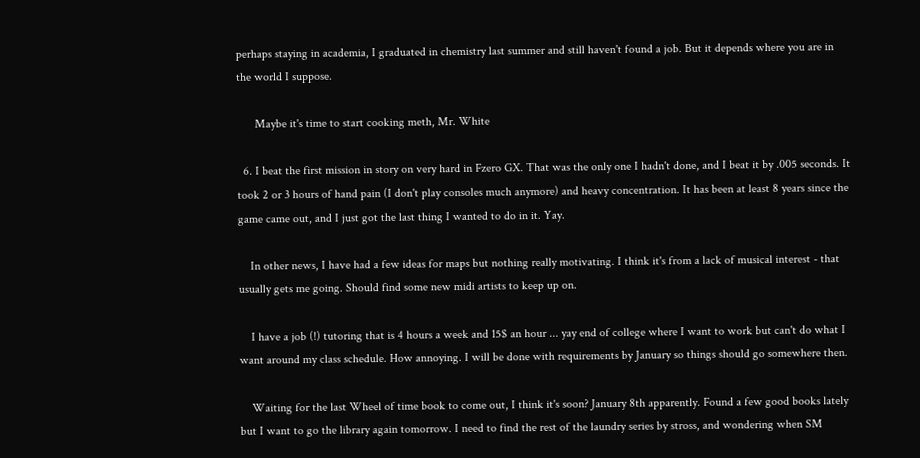perhaps staying in academia, I graduated in chemistry last summer and still haven't found a job. But it depends where you are in the world I suppose.

      Maybe it's time to start cooking meth, Mr. White

  6. I beat the first mission in story on very hard in Fzero GX. That was the only one I hadn't done, and I beat it by .005 seconds. It took 2 or 3 hours of hand pain (I don't play consoles much anymore) and heavy concentration. It has been at least 8 years since the game came out, and I just got the last thing I wanted to do in it. Yay.

    In other news, I have had a few ideas for maps but nothing really motivating. I think it's from a lack of musical interest - that usually gets me going. Should find some new midi artists to keep up on.

    I have a job (!) tutoring that is 4 hours a week and 15$ an hour ... yay end of college where I want to work but can't do what I want around my class schedule. How annoying. I will be done with requirements by January so things should go somewhere then.

    Waiting for the last Wheel of time book to come out, I think it's soon? January 8th apparently. Found a few good books lately but I want to go the library again tomorrow. I need to find the rest of the laundry series by stross, and wondering when SM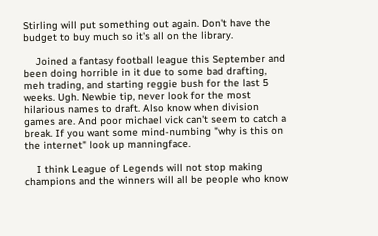Stirling will put something out again. Don't have the budget to buy much so it's all on the library.

    Joined a fantasy football league this September and been doing horrible in it due to some bad drafting, meh trading, and starting reggie bush for the last 5 weeks. Ugh. Newbie tip, never look for the most hilarious names to draft. Also know when division games are. And poor michael vick can't seem to catch a break. If you want some mind-numbing "why is this on the internet" look up manningface.

    I think League of Legends will not stop making champions and the winners will all be people who know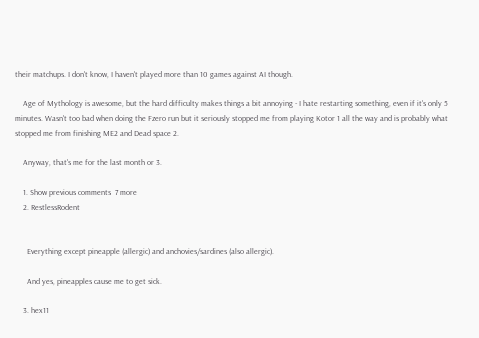their matchups. I don't know, I haven't played more than 10 games against AI though.

    Age of Mythology is awesome, but the hard difficulty makes things a bit annoying - I hate restarting something, even if it's only 5 minutes. Wasn't too bad when doing the Fzero run but it seriously stopped me from playing Kotor 1 all the way and is probably what stopped me from finishing ME2 and Dead space 2.

    Anyway, that's me for the last month or 3.

    1. Show previous comments  7 more
    2. RestlessRodent


      Everything except pineapple (allergic) and anchovies/sardines (also allergic).

      And yes, pineapples cause me to get sick.

    3. hex11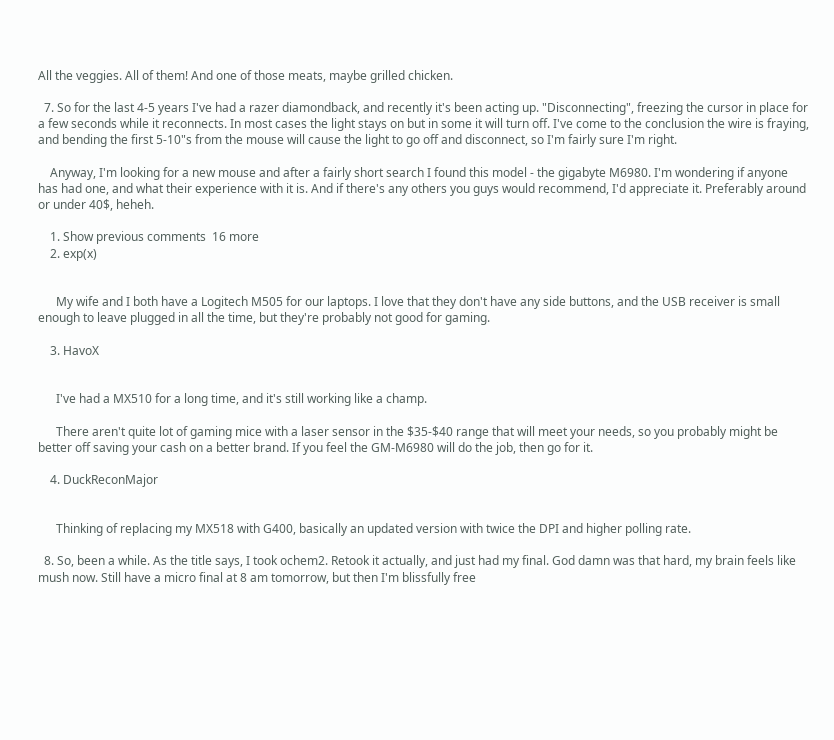All the veggies. All of them! And one of those meats, maybe grilled chicken.

  7. So for the last 4-5 years I've had a razer diamondback, and recently it's been acting up. "Disconnecting", freezing the cursor in place for a few seconds while it reconnects. In most cases the light stays on but in some it will turn off. I've come to the conclusion the wire is fraying, and bending the first 5-10"s from the mouse will cause the light to go off and disconnect, so I'm fairly sure I'm right.

    Anyway, I'm looking for a new mouse and after a fairly short search I found this model - the gigabyte M6980. I'm wondering if anyone has had one, and what their experience with it is. And if there's any others you guys would recommend, I'd appreciate it. Preferably around or under 40$, heheh.

    1. Show previous comments  16 more
    2. exp(x)


      My wife and I both have a Logitech M505 for our laptops. I love that they don't have any side buttons, and the USB receiver is small enough to leave plugged in all the time, but they're probably not good for gaming.

    3. HavoX


      I've had a MX510 for a long time, and it's still working like a champ.

      There aren't quite lot of gaming mice with a laser sensor in the $35-$40 range that will meet your needs, so you probably might be better off saving your cash on a better brand. If you feel the GM-M6980 will do the job, then go for it.

    4. DuckReconMajor


      Thinking of replacing my MX518 with G400, basically an updated version with twice the DPI and higher polling rate.

  8. So, been a while. As the title says, I took ochem2. Retook it actually, and just had my final. God damn was that hard, my brain feels like mush now. Still have a micro final at 8 am tomorrow, but then I'm blissfully free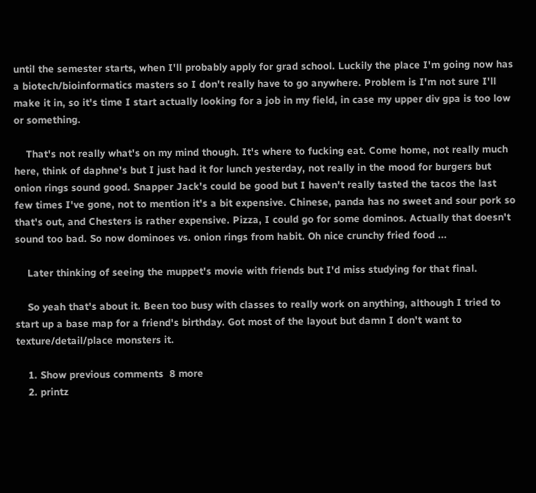until the semester starts, when I'll probably apply for grad school. Luckily the place I'm going now has a biotech/bioinformatics masters so I don't really have to go anywhere. Problem is I'm not sure I'll make it in, so it's time I start actually looking for a job in my field, in case my upper div gpa is too low or something.

    That's not really what's on my mind though. It's where to fucking eat. Come home, not really much here, think of daphne's but I just had it for lunch yesterday, not really in the mood for burgers but onion rings sound good. Snapper Jack's could be good but I haven't really tasted the tacos the last few times I've gone, not to mention it's a bit expensive. Chinese, panda has no sweet and sour pork so that's out, and Chesters is rather expensive. Pizza, I could go for some dominos. Actually that doesn't sound too bad. So now dominoes vs. onion rings from habit. Oh nice crunchy fried food ...

    Later thinking of seeing the muppet's movie with friends but I'd miss studying for that final.

    So yeah that's about it. Been too busy with classes to really work on anything, although I tried to start up a base map for a friend's birthday. Got most of the layout but damn I don't want to texture/detail/place monsters it.

    1. Show previous comments  8 more
    2. printz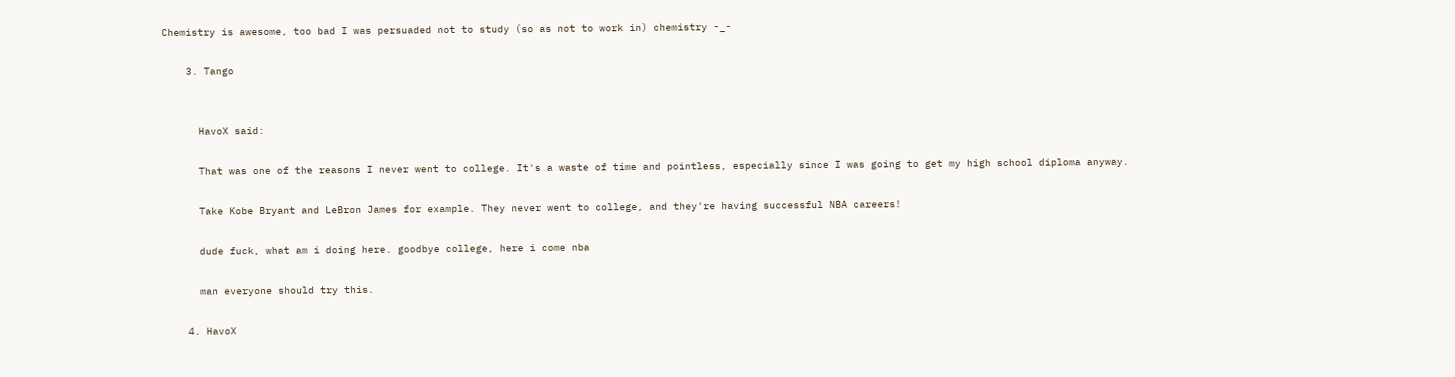Chemistry is awesome, too bad I was persuaded not to study (so as not to work in) chemistry -_-

    3. Tango


      HavoX said:

      That was one of the reasons I never went to college. It's a waste of time and pointless, especially since I was going to get my high school diploma anyway.

      Take Kobe Bryant and LeBron James for example. They never went to college, and they're having successful NBA careers!

      dude fuck, what am i doing here. goodbye college, here i come nba

      man everyone should try this.

    4. HavoX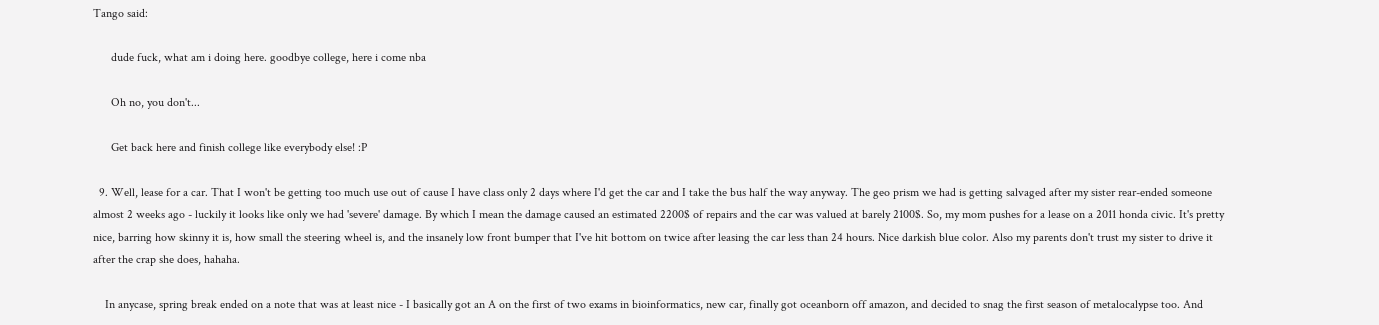Tango said:

      dude fuck, what am i doing here. goodbye college, here i come nba

      Oh no, you don't...

      Get back here and finish college like everybody else! :P

  9. Well, lease for a car. That I won't be getting too much use out of cause I have class only 2 days where I'd get the car and I take the bus half the way anyway. The geo prism we had is getting salvaged after my sister rear-ended someone almost 2 weeks ago - luckily it looks like only we had 'severe' damage. By which I mean the damage caused an estimated 2200$ of repairs and the car was valued at barely 2100$. So, my mom pushes for a lease on a 2011 honda civic. It's pretty nice, barring how skinny it is, how small the steering wheel is, and the insanely low front bumper that I've hit bottom on twice after leasing the car less than 24 hours. Nice darkish blue color. Also my parents don't trust my sister to drive it after the crap she does, hahaha.

    In anycase, spring break ended on a note that was at least nice - I basically got an A on the first of two exams in bioinformatics, new car, finally got oceanborn off amazon, and decided to snag the first season of metalocalypse too. And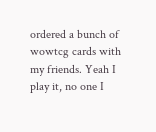ordered a bunch of wowtcg cards with my friends. Yeah I play it, no one I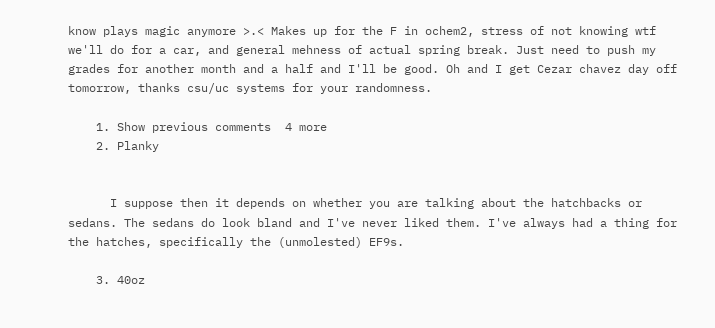know plays magic anymore >.< Makes up for the F in ochem2, stress of not knowing wtf we'll do for a car, and general mehness of actual spring break. Just need to push my grades for another month and a half and I'll be good. Oh and I get Cezar chavez day off tomorrow, thanks csu/uc systems for your randomness.

    1. Show previous comments  4 more
    2. Planky


      I suppose then it depends on whether you are talking about the hatchbacks or sedans. The sedans do look bland and I've never liked them. I've always had a thing for the hatches, specifically the (unmolested) EF9s.

    3. 40oz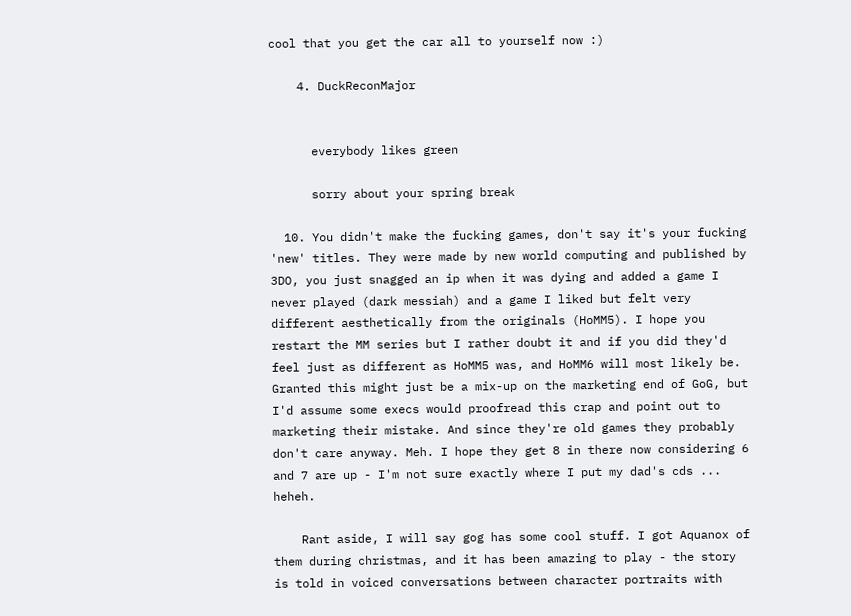cool that you get the car all to yourself now :)

    4. DuckReconMajor


      everybody likes green

      sorry about your spring break

  10. You didn't make the fucking games, don't say it's your fucking 'new' titles. They were made by new world computing and published by 3DO, you just snagged an ip when it was dying and added a game I never played (dark messiah) and a game I liked but felt very different aesthetically from the originals (HoMM5). I hope you restart the MM series but I rather doubt it and if you did they'd feel just as different as HoMM5 was, and HoMM6 will most likely be. Granted this might just be a mix-up on the marketing end of GoG, but I'd assume some execs would proofread this crap and point out to marketing their mistake. And since they're old games they probably don't care anyway. Meh. I hope they get 8 in there now considering 6 and 7 are up - I'm not sure exactly where I put my dad's cds ... heheh.

    Rant aside, I will say gog has some cool stuff. I got Aquanox of them during christmas, and it has been amazing to play - the story is told in voiced conversations between character portraits with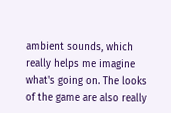ambient sounds, which really helps me imagine what's going on. The looks of the game are also really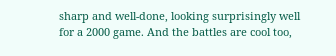sharp and well-done, looking surprisingly well for a 2000 game. And the battles are cool too,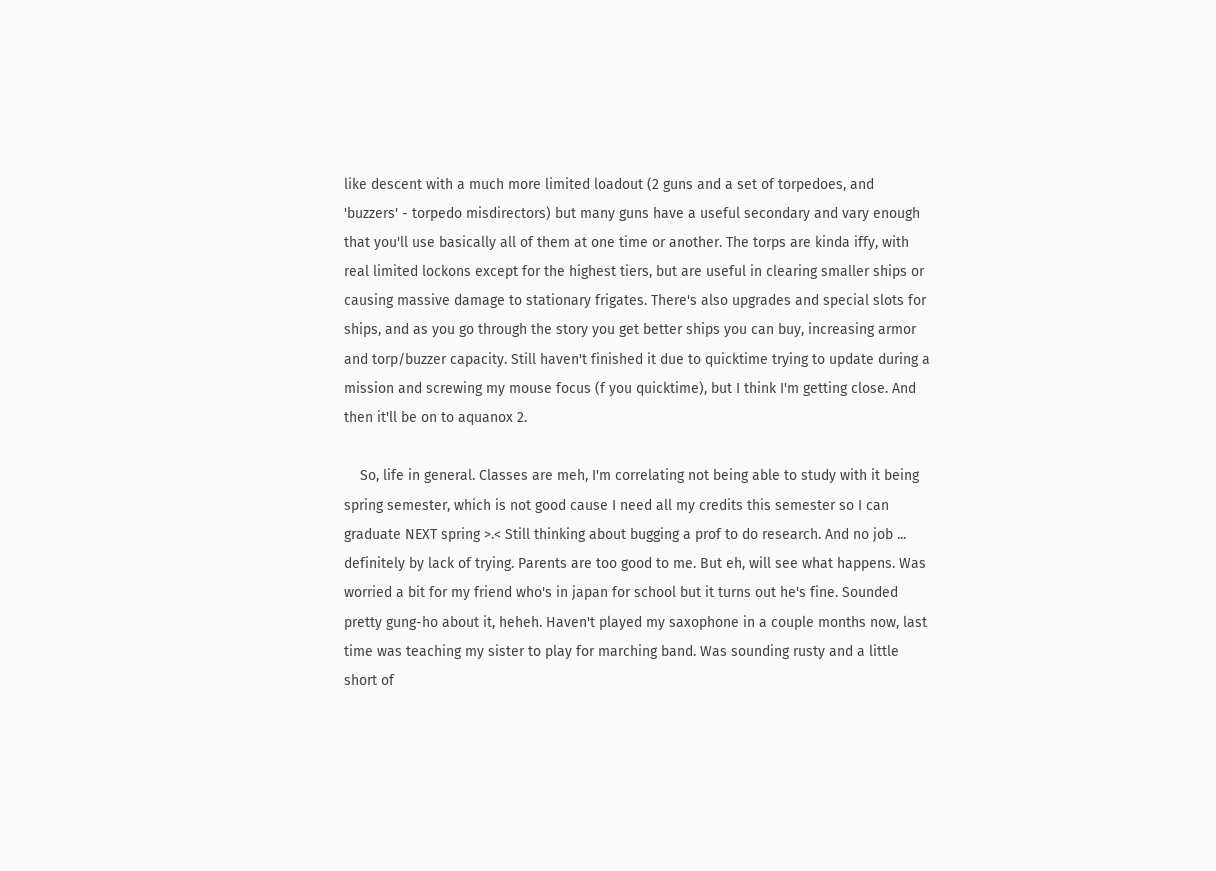like descent with a much more limited loadout (2 guns and a set of torpedoes, and 'buzzers' - torpedo misdirectors) but many guns have a useful secondary and vary enough that you'll use basically all of them at one time or another. The torps are kinda iffy, with real limited lockons except for the highest tiers, but are useful in clearing smaller ships or causing massive damage to stationary frigates. There's also upgrades and special slots for ships, and as you go through the story you get better ships you can buy, increasing armor and torp/buzzer capacity. Still haven't finished it due to quicktime trying to update during a mission and screwing my mouse focus (f you quicktime), but I think I'm getting close. And then it'll be on to aquanox 2.

    So, life in general. Classes are meh, I'm correlating not being able to study with it being spring semester, which is not good cause I need all my credits this semester so I can graduate NEXT spring >.< Still thinking about bugging a prof to do research. And no job ... definitely by lack of trying. Parents are too good to me. But eh, will see what happens. Was worried a bit for my friend who's in japan for school but it turns out he's fine. Sounded pretty gung-ho about it, heheh. Haven't played my saxophone in a couple months now, last time was teaching my sister to play for marching band. Was sounding rusty and a little short of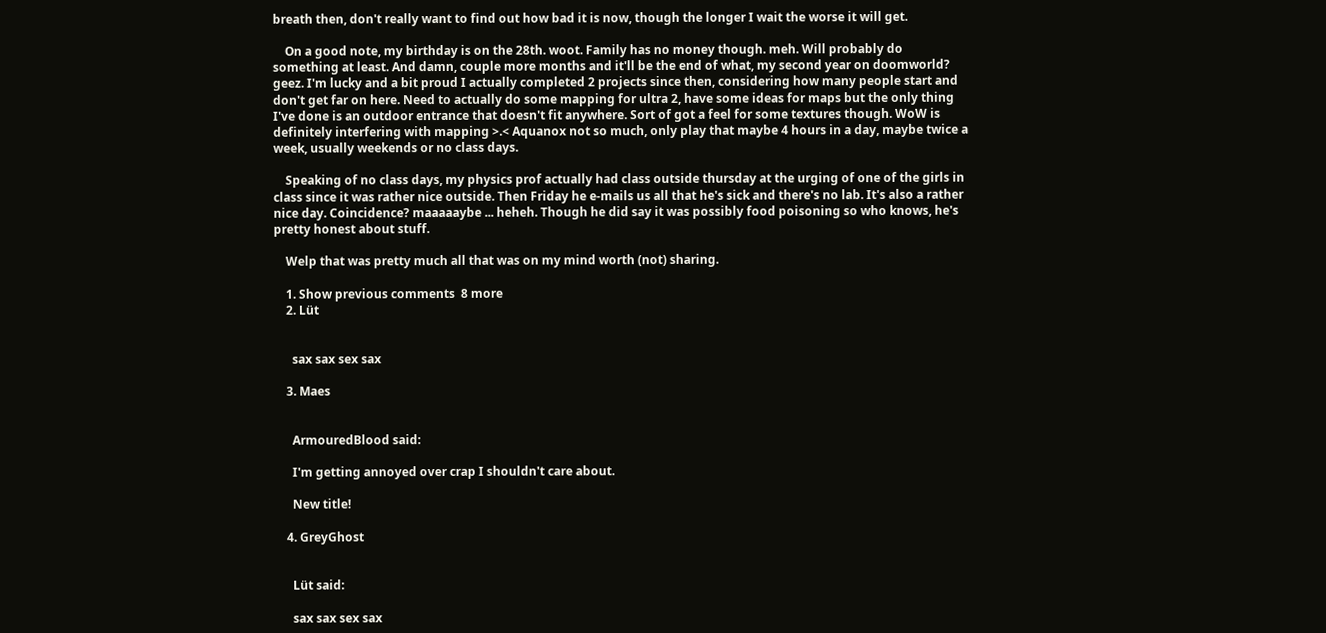breath then, don't really want to find out how bad it is now, though the longer I wait the worse it will get.

    On a good note, my birthday is on the 28th. woot. Family has no money though. meh. Will probably do something at least. And damn, couple more months and it'll be the end of what, my second year on doomworld? geez. I'm lucky and a bit proud I actually completed 2 projects since then, considering how many people start and don't get far on here. Need to actually do some mapping for ultra 2, have some ideas for maps but the only thing I've done is an outdoor entrance that doesn't fit anywhere. Sort of got a feel for some textures though. WoW is definitely interfering with mapping >.< Aquanox not so much, only play that maybe 4 hours in a day, maybe twice a week, usually weekends or no class days.

    Speaking of no class days, my physics prof actually had class outside thursday at the urging of one of the girls in class since it was rather nice outside. Then Friday he e-mails us all that he's sick and there's no lab. It's also a rather nice day. Coincidence? maaaaaybe ... heheh. Though he did say it was possibly food poisoning so who knows, he's pretty honest about stuff.

    Welp that was pretty much all that was on my mind worth (not) sharing.

    1. Show previous comments  8 more
    2. Lüt


      sax sax sex sax

    3. Maes


      ArmouredBlood said:

      I'm getting annoyed over crap I shouldn't care about.

      New title!

    4. GreyGhost


      Lüt said:

      sax sax sex sax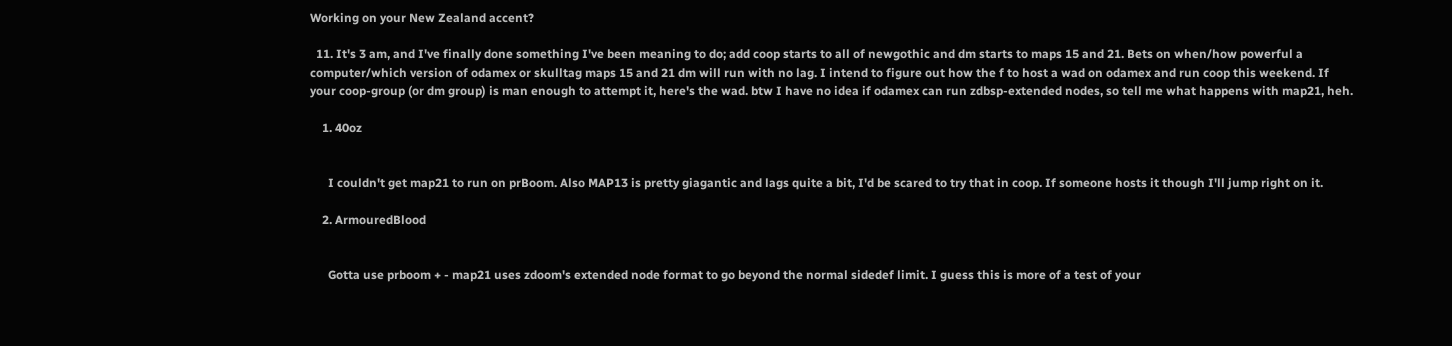Working on your New Zealand accent?

  11. It's 3 am, and I've finally done something I've been meaning to do; add coop starts to all of newgothic and dm starts to maps 15 and 21. Bets on when/how powerful a computer/which version of odamex or skulltag maps 15 and 21 dm will run with no lag. I intend to figure out how the f to host a wad on odamex and run coop this weekend. If your coop-group (or dm group) is man enough to attempt it, here's the wad. btw I have no idea if odamex can run zdbsp-extended nodes, so tell me what happens with map21, heh.

    1. 40oz


      I couldn't get map21 to run on prBoom. Also MAP13 is pretty giagantic and lags quite a bit, I'd be scared to try that in coop. If someone hosts it though I'll jump right on it.

    2. ArmouredBlood


      Gotta use prboom + - map21 uses zdoom's extended node format to go beyond the normal sidedef limit. I guess this is more of a test of your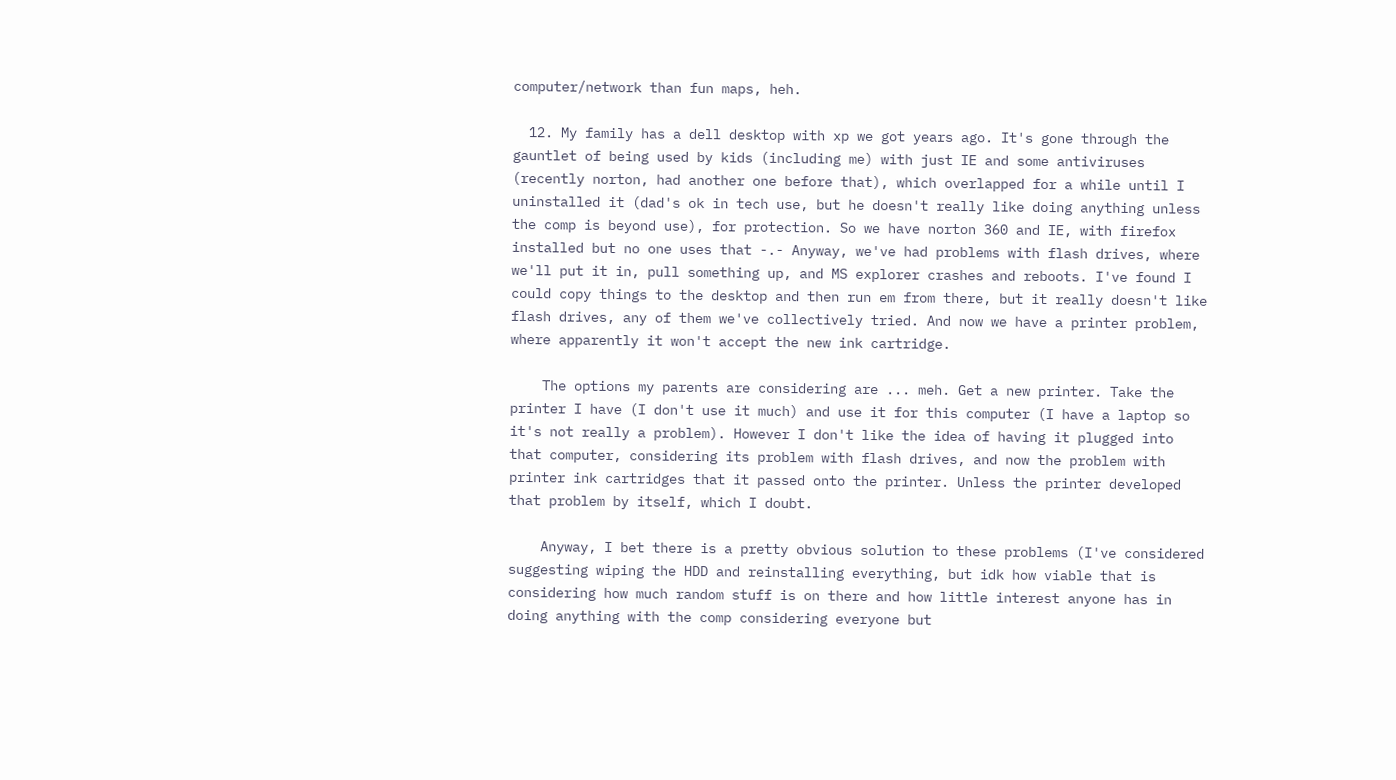computer/network than fun maps, heh.

  12. My family has a dell desktop with xp we got years ago. It's gone through the gauntlet of being used by kids (including me) with just IE and some antiviruses (recently norton, had another one before that), which overlapped for a while until I uninstalled it (dad's ok in tech use, but he doesn't really like doing anything unless the comp is beyond use), for protection. So we have norton 360 and IE, with firefox installed but no one uses that -.- Anyway, we've had problems with flash drives, where we'll put it in, pull something up, and MS explorer crashes and reboots. I've found I could copy things to the desktop and then run em from there, but it really doesn't like flash drives, any of them we've collectively tried. And now we have a printer problem, where apparently it won't accept the new ink cartridge.

    The options my parents are considering are ... meh. Get a new printer. Take the printer I have (I don't use it much) and use it for this computer (I have a laptop so it's not really a problem). However I don't like the idea of having it plugged into that computer, considering its problem with flash drives, and now the problem with printer ink cartridges that it passed onto the printer. Unless the printer developed that problem by itself, which I doubt.

    Anyway, I bet there is a pretty obvious solution to these problems (I've considered suggesting wiping the HDD and reinstalling everything, but idk how viable that is considering how much random stuff is on there and how little interest anyone has in doing anything with the comp considering everyone but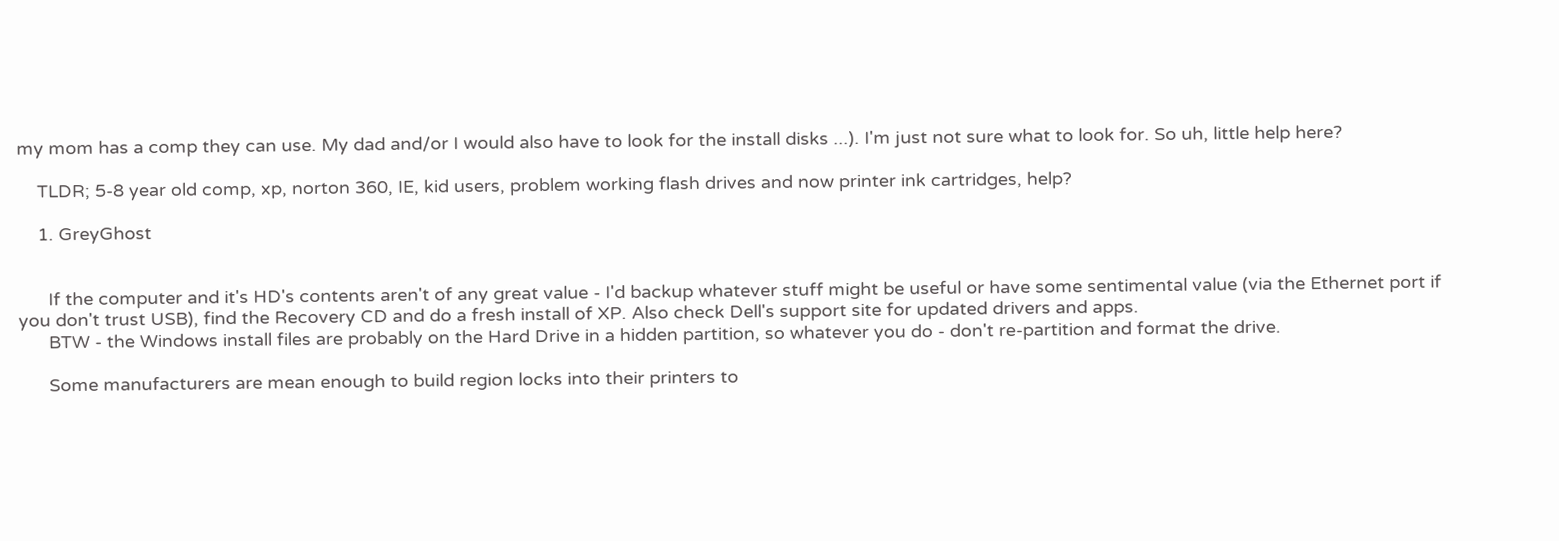my mom has a comp they can use. My dad and/or I would also have to look for the install disks ...). I'm just not sure what to look for. So uh, little help here?

    TLDR; 5-8 year old comp, xp, norton 360, IE, kid users, problem working flash drives and now printer ink cartridges, help?

    1. GreyGhost


      If the computer and it's HD's contents aren't of any great value - I'd backup whatever stuff might be useful or have some sentimental value (via the Ethernet port if you don't trust USB), find the Recovery CD and do a fresh install of XP. Also check Dell's support site for updated drivers and apps.
      BTW - the Windows install files are probably on the Hard Drive in a hidden partition, so whatever you do - don't re-partition and format the drive.

      Some manufacturers are mean enough to build region locks into their printers to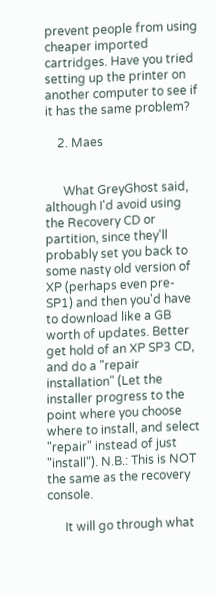prevent people from using cheaper imported cartridges. Have you tried setting up the printer on another computer to see if it has the same problem?

    2. Maes


      What GreyGhost said, although I'd avoid using the Recovery CD or partition, since they'll probably set you back to some nasty old version of XP (perhaps even pre-SP1) and then you'd have to download like a GB worth of updates. Better get hold of an XP SP3 CD, and do a "repair installation" (Let the installer progress to the point where you choose where to install, and select "repair" instead of just "install"). N.B.: This is NOT the same as the recovery console.

      It will go through what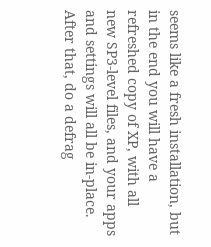seems like a fresh installation, but in the end you will have a refreshed copy of XP, with all new SP3-level files, and your apps and settings will all be in-place. After that, do a defrag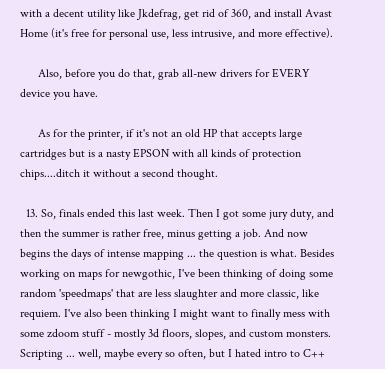with a decent utility like Jkdefrag, get rid of 360, and install Avast Home (it's free for personal use, less intrusive, and more effective).

      Also, before you do that, grab all-new drivers for EVERY device you have.

      As for the printer, if it's not an old HP that accepts large cartridges but is a nasty EPSON with all kinds of protection chips....ditch it without a second thought.

  13. So, finals ended this last week. Then I got some jury duty, and then the summer is rather free, minus getting a job. And now begins the days of intense mapping ... the question is what. Besides working on maps for newgothic, I've been thinking of doing some random 'speedmaps' that are less slaughter and more classic, like requiem. I've also been thinking I might want to finally mess with some zdoom stuff - mostly 3d floors, slopes, and custom monsters. Scripting ... well, maybe every so often, but I hated intro to C++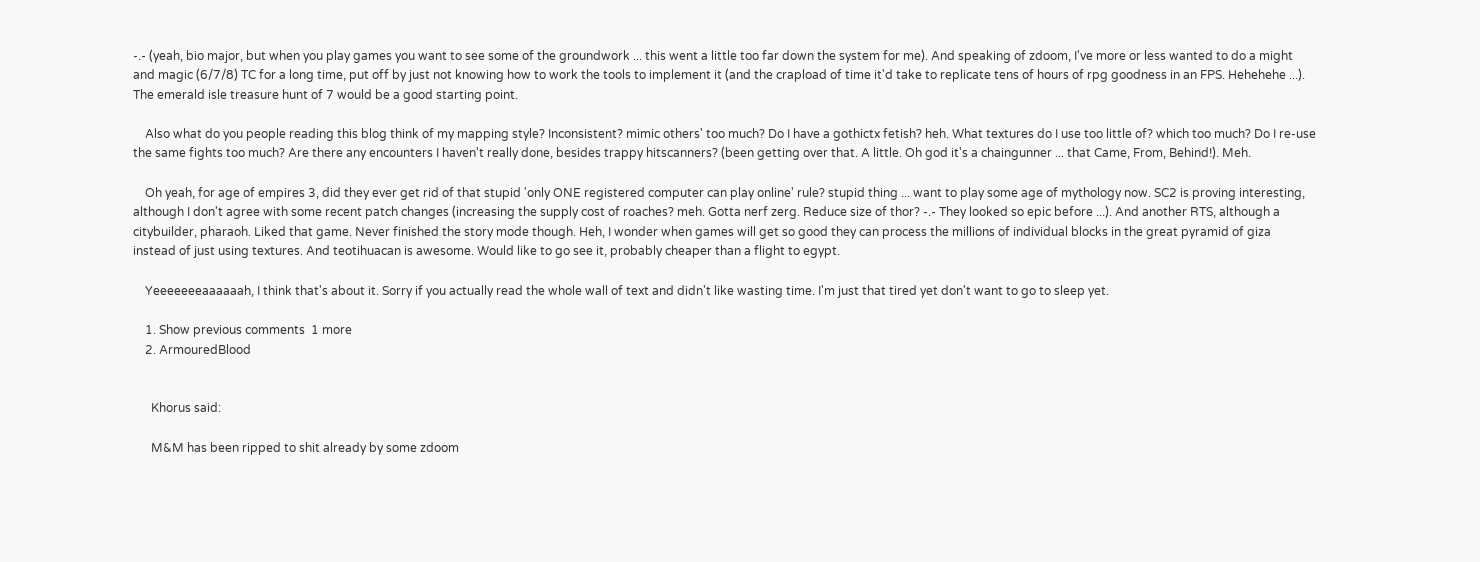-.- (yeah, bio major, but when you play games you want to see some of the groundwork ... this went a little too far down the system for me). And speaking of zdoom, I've more or less wanted to do a might and magic (6/7/8) TC for a long time, put off by just not knowing how to work the tools to implement it (and the crapload of time it'd take to replicate tens of hours of rpg goodness in an FPS. Hehehehe ...). The emerald isle treasure hunt of 7 would be a good starting point.

    Also what do you people reading this blog think of my mapping style? Inconsistent? mimic others' too much? Do I have a gothictx fetish? heh. What textures do I use too little of? which too much? Do I re-use the same fights too much? Are there any encounters I haven't really done, besides trappy hitscanners? (been getting over that. A little. Oh god it's a chaingunner ... that Came, From, Behind!). Meh.

    Oh yeah, for age of empires 3, did they ever get rid of that stupid 'only ONE registered computer can play online' rule? stupid thing ... want to play some age of mythology now. SC2 is proving interesting, although I don't agree with some recent patch changes (increasing the supply cost of roaches? meh. Gotta nerf zerg. Reduce size of thor? -.- They looked so epic before ...). And another RTS, although a citybuilder, pharaoh. Liked that game. Never finished the story mode though. Heh, I wonder when games will get so good they can process the millions of individual blocks in the great pyramid of giza instead of just using textures. And teotihuacan is awesome. Would like to go see it, probably cheaper than a flight to egypt.

    Yeeeeeeeaaaaaah, I think that's about it. Sorry if you actually read the whole wall of text and didn't like wasting time. I'm just that tired yet don't want to go to sleep yet.

    1. Show previous comments  1 more
    2. ArmouredBlood


      Khorus said:

      M&M has been ripped to shit already by some zdoom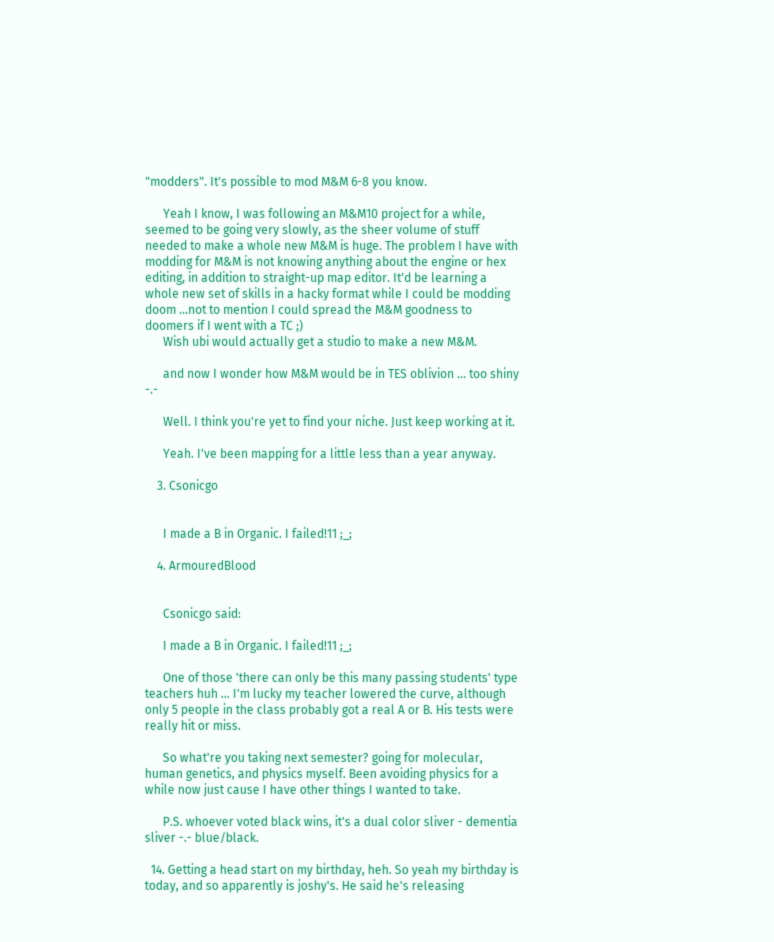"modders". It's possible to mod M&M 6-8 you know.

      Yeah I know, I was following an M&M10 project for a while, seemed to be going very slowly, as the sheer volume of stuff needed to make a whole new M&M is huge. The problem I have with modding for M&M is not knowing anything about the engine or hex editing, in addition to straight-up map editor. It'd be learning a whole new set of skills in a hacky format while I could be modding doom ...not to mention I could spread the M&M goodness to doomers if I went with a TC ;)
      Wish ubi would actually get a studio to make a new M&M.

      and now I wonder how M&M would be in TES oblivion ... too shiny -.-

      Well. I think you're yet to find your niche. Just keep working at it.

      Yeah. I've been mapping for a little less than a year anyway.

    3. Csonicgo


      I made a B in Organic. I failed!11 ;_;

    4. ArmouredBlood


      Csonicgo said:

      I made a B in Organic. I failed!11 ;_;

      One of those 'there can only be this many passing students' type teachers huh ... I'm lucky my teacher lowered the curve, although only 5 people in the class probably got a real A or B. His tests were really hit or miss.

      So what're you taking next semester? going for molecular, human genetics, and physics myself. Been avoiding physics for a while now just cause I have other things I wanted to take.

      P.S. whoever voted black wins, it's a dual color sliver - dementia sliver -.- blue/black.

  14. Getting a head start on my birthday, heh. So yeah my birthday is today, and so apparently is joshy's. He said he's releasing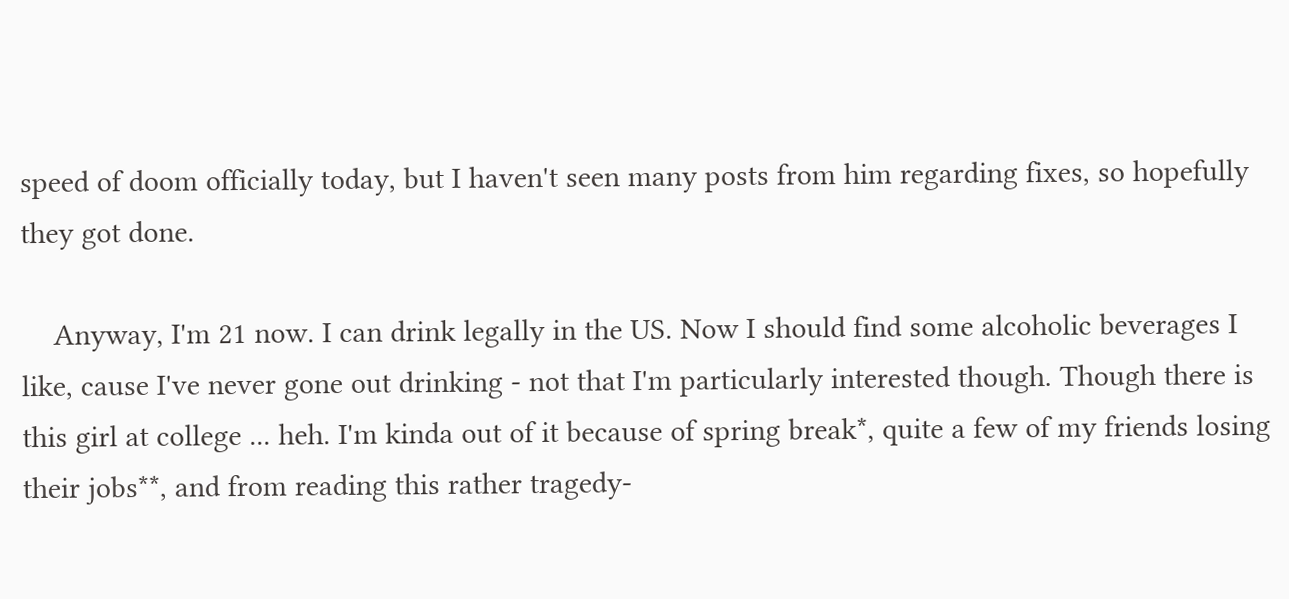speed of doom officially today, but I haven't seen many posts from him regarding fixes, so hopefully they got done.

    Anyway, I'm 21 now. I can drink legally in the US. Now I should find some alcoholic beverages I like, cause I've never gone out drinking - not that I'm particularly interested though. Though there is this girl at college ... heh. I'm kinda out of it because of spring break*, quite a few of my friends losing their jobs**, and from reading this rather tragedy-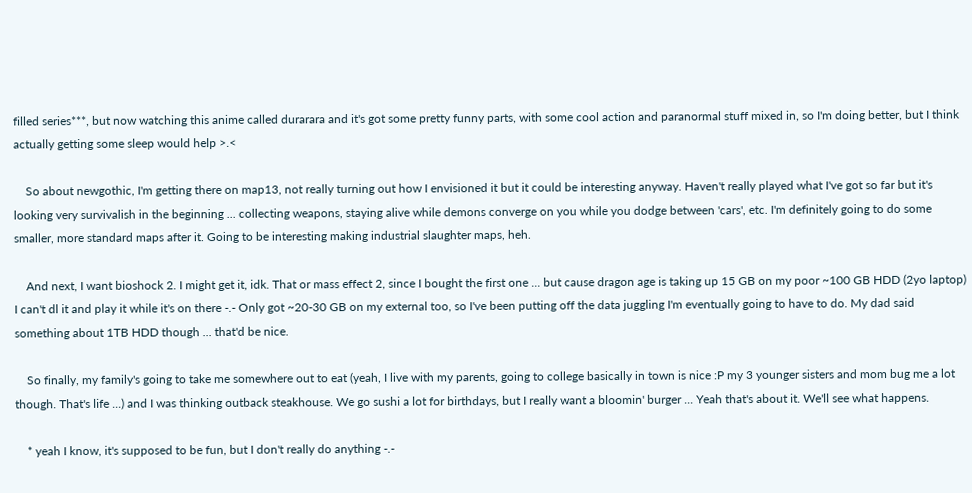filled series***, but now watching this anime called durarara and it's got some pretty funny parts, with some cool action and paranormal stuff mixed in, so I'm doing better, but I think actually getting some sleep would help >.<

    So about newgothic, I'm getting there on map13, not really turning out how I envisioned it but it could be interesting anyway. Haven't really played what I've got so far but it's looking very survivalish in the beginning ... collecting weapons, staying alive while demons converge on you while you dodge between 'cars', etc. I'm definitely going to do some smaller, more standard maps after it. Going to be interesting making industrial slaughter maps, heh.

    And next, I want bioshock 2. I might get it, idk. That or mass effect 2, since I bought the first one ... but cause dragon age is taking up 15 GB on my poor ~100 GB HDD (2yo laptop) I can't dl it and play it while it's on there -.- Only got ~20-30 GB on my external too, so I've been putting off the data juggling I'm eventually going to have to do. My dad said something about 1TB HDD though ... that'd be nice.

    So finally, my family's going to take me somewhere out to eat (yeah, I live with my parents, going to college basically in town is nice :P my 3 younger sisters and mom bug me a lot though. That's life ...) and I was thinking outback steakhouse. We go sushi a lot for birthdays, but I really want a bloomin' burger ... Yeah that's about it. We'll see what happens.

    * yeah I know, it's supposed to be fun, but I don't really do anything -.-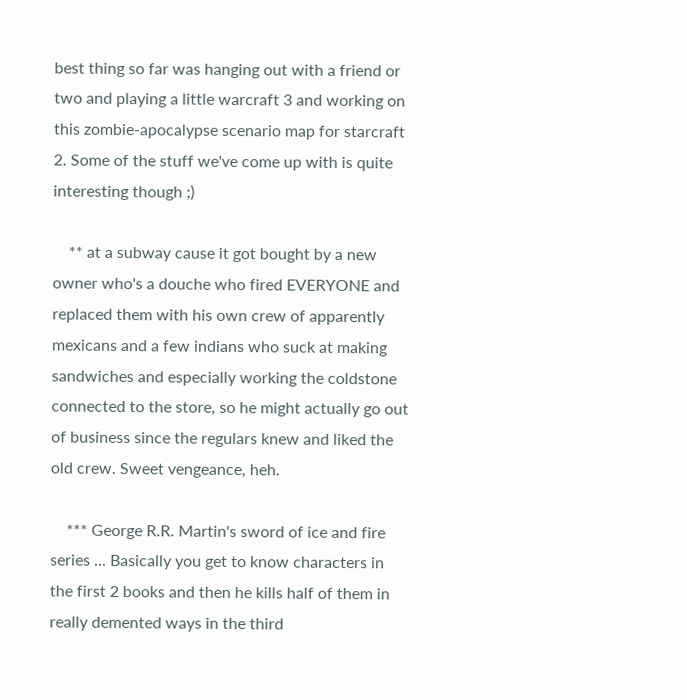best thing so far was hanging out with a friend or two and playing a little warcraft 3 and working on this zombie-apocalypse scenario map for starcraft 2. Some of the stuff we've come up with is quite interesting though ;)

    ** at a subway cause it got bought by a new owner who's a douche who fired EVERYONE and replaced them with his own crew of apparently mexicans and a few indians who suck at making sandwiches and especially working the coldstone connected to the store, so he might actually go out of business since the regulars knew and liked the old crew. Sweet vengeance, heh.

    *** George R.R. Martin's sword of ice and fire series ... Basically you get to know characters in the first 2 books and then he kills half of them in really demented ways in the third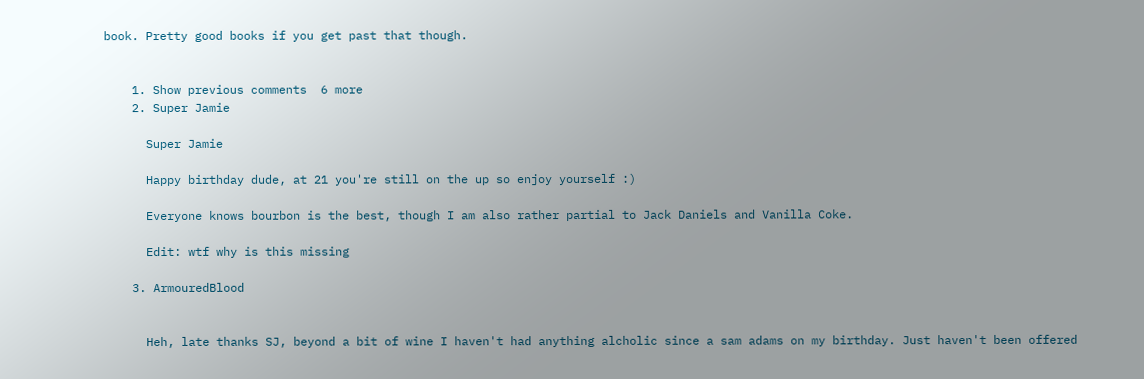book. Pretty good books if you get past that though.


    1. Show previous comments  6 more
    2. Super Jamie

      Super Jamie

      Happy birthday dude, at 21 you're still on the up so enjoy yourself :)

      Everyone knows bourbon is the best, though I am also rather partial to Jack Daniels and Vanilla Coke.

      Edit: wtf why is this missing

    3. ArmouredBlood


      Heh, late thanks SJ, beyond a bit of wine I haven't had anything alcholic since a sam adams on my birthday. Just haven't been offered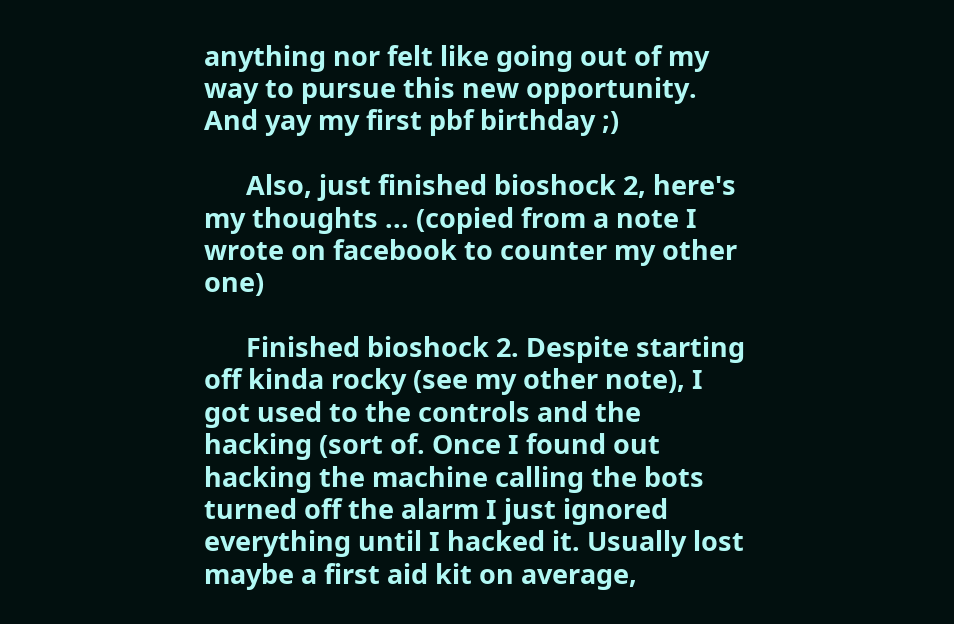anything nor felt like going out of my way to pursue this new opportunity. And yay my first pbf birthday ;)

      Also, just finished bioshock 2, here's my thoughts ... (copied from a note I wrote on facebook to counter my other one)

      Finished bioshock 2. Despite starting off kinda rocky (see my other note), I got used to the controls and the hacking (sort of. Once I found out hacking the machine calling the bots turned off the alarm I just ignored everything until I hacked it. Usually lost maybe a first aid kit on average,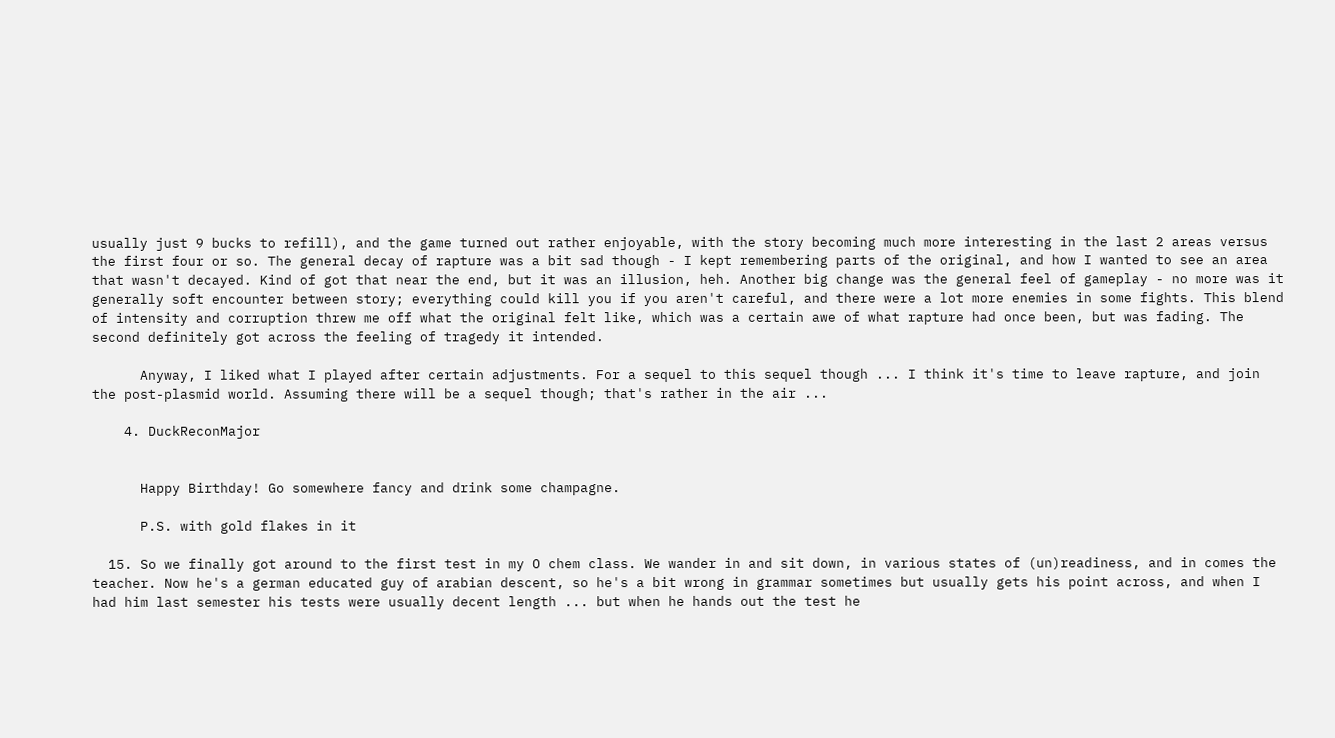usually just 9 bucks to refill), and the game turned out rather enjoyable, with the story becoming much more interesting in the last 2 areas versus the first four or so. The general decay of rapture was a bit sad though - I kept remembering parts of the original, and how I wanted to see an area that wasn't decayed. Kind of got that near the end, but it was an illusion, heh. Another big change was the general feel of gameplay - no more was it generally soft encounter between story; everything could kill you if you aren't careful, and there were a lot more enemies in some fights. This blend of intensity and corruption threw me off what the original felt like, which was a certain awe of what rapture had once been, but was fading. The second definitely got across the feeling of tragedy it intended.

      Anyway, I liked what I played after certain adjustments. For a sequel to this sequel though ... I think it's time to leave rapture, and join the post-plasmid world. Assuming there will be a sequel though; that's rather in the air ...

    4. DuckReconMajor


      Happy Birthday! Go somewhere fancy and drink some champagne.

      P.S. with gold flakes in it

  15. So we finally got around to the first test in my O chem class. We wander in and sit down, in various states of (un)readiness, and in comes the teacher. Now he's a german educated guy of arabian descent, so he's a bit wrong in grammar sometimes but usually gets his point across, and when I had him last semester his tests were usually decent length ... but when he hands out the test he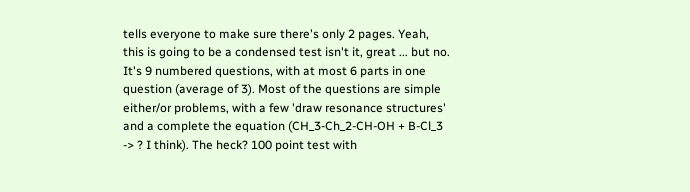tells everyone to make sure there's only 2 pages. Yeah, this is going to be a condensed test isn't it, great ... but no. It's 9 numbered questions, with at most 6 parts in one question (average of 3). Most of the questions are simple either/or problems, with a few 'draw resonance structures' and a complete the equation (CH_3-Ch_2-CH-OH + B-Cl_3 -> ? I think). The heck? 100 point test with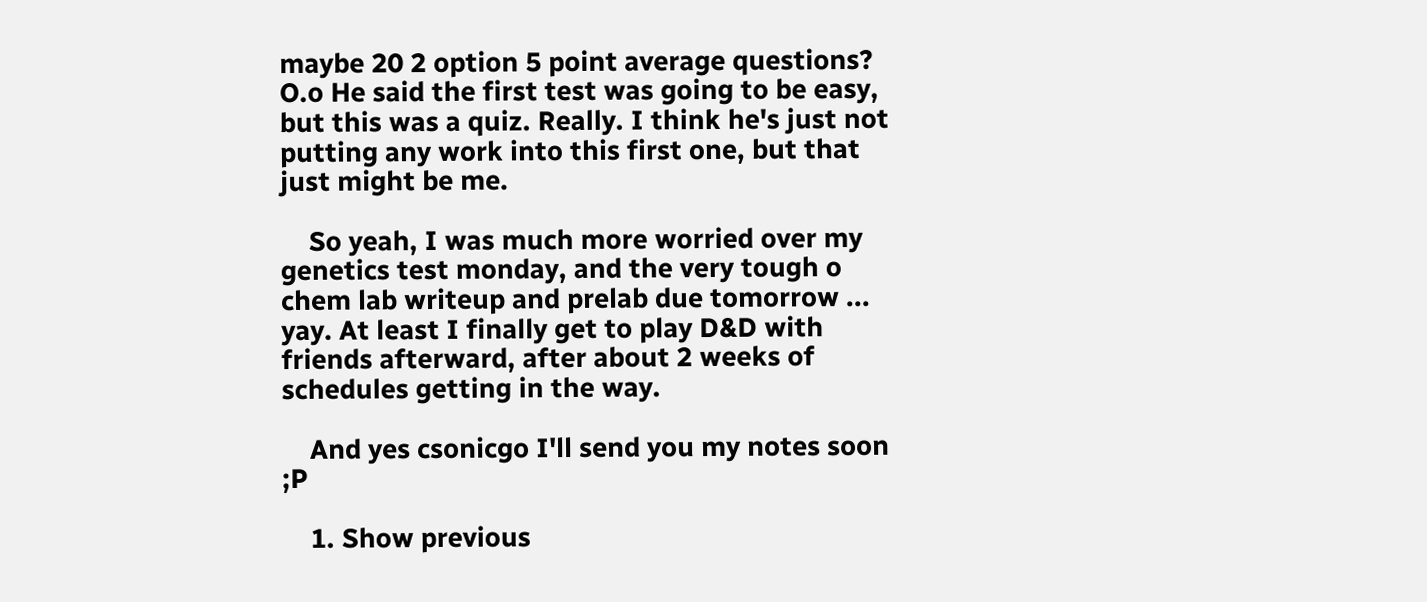maybe 20 2 option 5 point average questions? O.o He said the first test was going to be easy, but this was a quiz. Really. I think he's just not putting any work into this first one, but that just might be me.

    So yeah, I was much more worried over my genetics test monday, and the very tough o chem lab writeup and prelab due tomorrow ... yay. At least I finally get to play D&D with friends afterward, after about 2 weeks of schedules getting in the way.

    And yes csonicgo I'll send you my notes soon ;P

    1. Show previous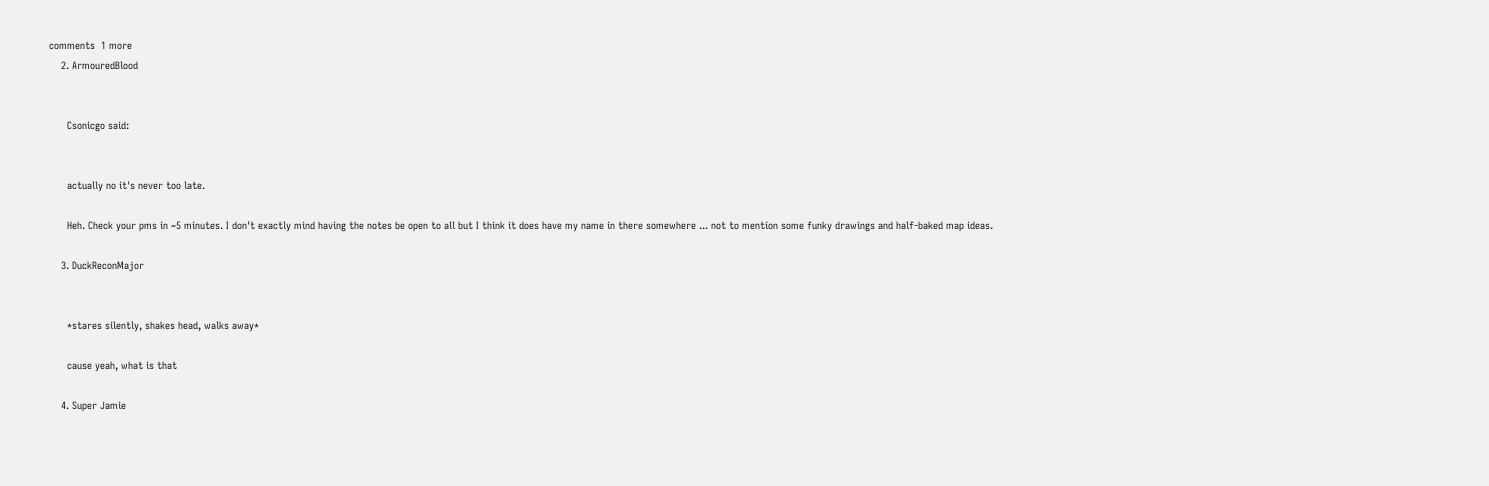comments  1 more
    2. ArmouredBlood


      Csonicgo said:


      actually no it's never too late.

      Heh. Check your pms in ~5 minutes. I don't exactly mind having the notes be open to all but I think it does have my name in there somewhere ... not to mention some funky drawings and half-baked map ideas.

    3. DuckReconMajor


      *stares silently, shakes head, walks away*

      cause yeah, what is that

    4. Super Jamie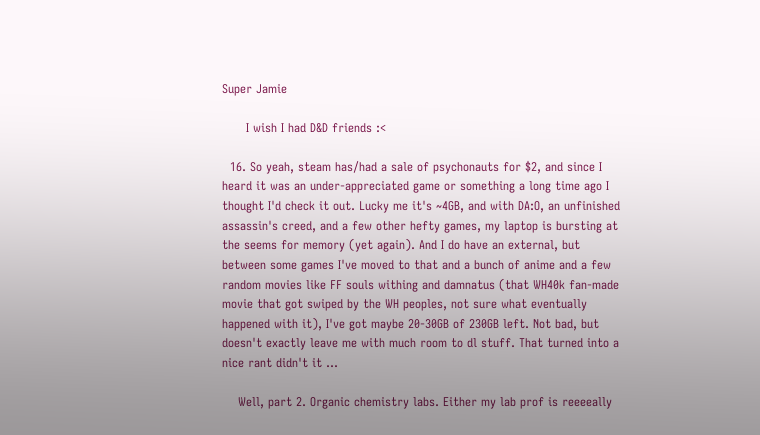Super Jamie

      I wish I had D&D friends :<

  16. So yeah, steam has/had a sale of psychonauts for $2, and since I heard it was an under-appreciated game or something a long time ago I thought I'd check it out. Lucky me it's ~4GB, and with DA:O, an unfinished assassin's creed, and a few other hefty games, my laptop is bursting at the seems for memory (yet again). And I do have an external, but between some games I've moved to that and a bunch of anime and a few random movies like FF souls withing and damnatus (that WH40k fan-made movie that got swiped by the WH peoples, not sure what eventually happened with it), I've got maybe 20-30GB of 230GB left. Not bad, but doesn't exactly leave me with much room to dl stuff. That turned into a nice rant didn't it ...

    Well, part 2. Organic chemistry labs. Either my lab prof is reeeeally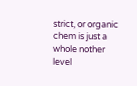strict, or organic chem is just a whole nother level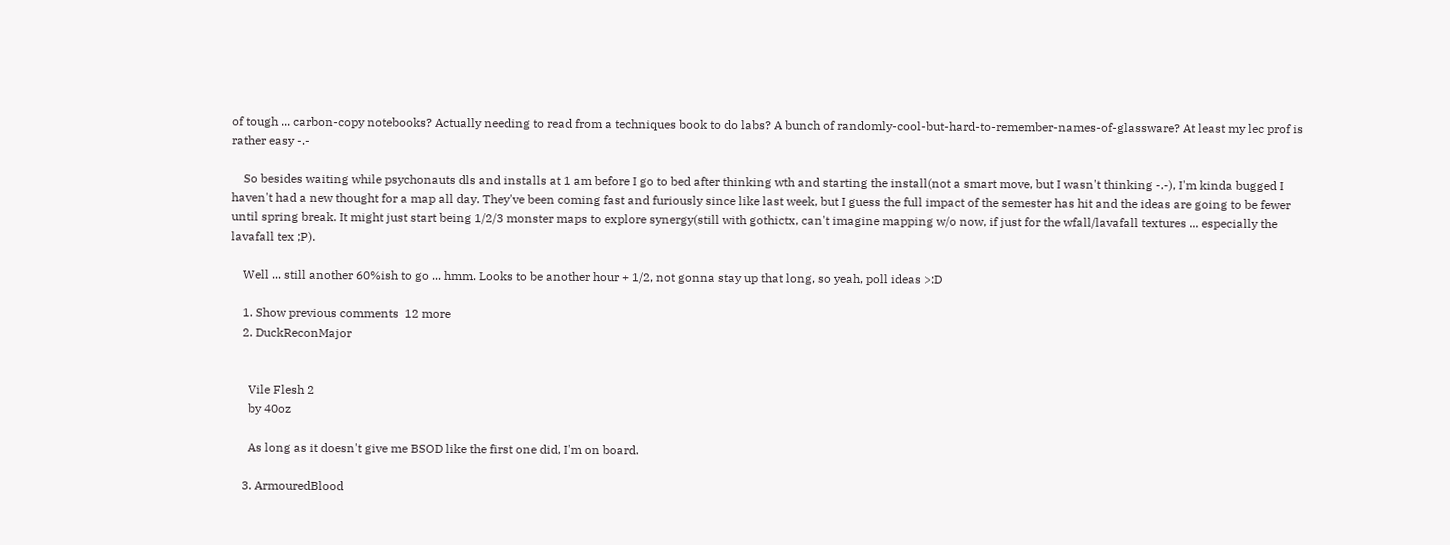of tough ... carbon-copy notebooks? Actually needing to read from a techniques book to do labs? A bunch of randomly-cool-but-hard-to-remember-names-of-glassware? At least my lec prof is rather easy -.-

    So besides waiting while psychonauts dls and installs at 1 am before I go to bed after thinking wth and starting the install(not a smart move, but I wasn't thinking -.-), I'm kinda bugged I haven't had a new thought for a map all day. They've been coming fast and furiously since like last week, but I guess the full impact of the semester has hit and the ideas are going to be fewer until spring break. It might just start being 1/2/3 monster maps to explore synergy(still with gothictx, can't imagine mapping w/o now, if just for the wfall/lavafall textures ... especially the lavafall tex ;P).

    Well ... still another 60%ish to go ... hmm. Looks to be another hour + 1/2, not gonna stay up that long, so yeah, poll ideas >:D

    1. Show previous comments  12 more
    2. DuckReconMajor


      Vile Flesh 2
      by 40oz

      As long as it doesn't give me BSOD like the first one did, I'm on board.

    3. ArmouredBlood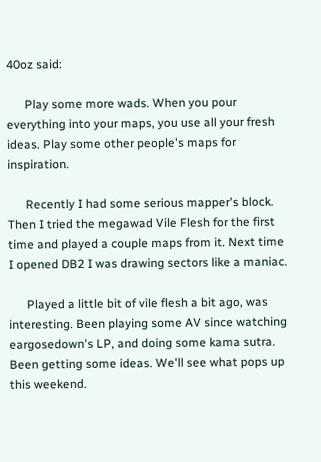40oz said:

      Play some more wads. When you pour everything into your maps, you use all your fresh ideas. Play some other people's maps for inspiration.

      Recently I had some serious mapper's block. Then I tried the megawad Vile Flesh for the first time and played a couple maps from it. Next time I opened DB2 I was drawing sectors like a maniac.

      Played a little bit of vile flesh a bit ago, was interesting. Been playing some AV since watching eargosedown's LP, and doing some kama sutra. Been getting some ideas. We'll see what pops up this weekend.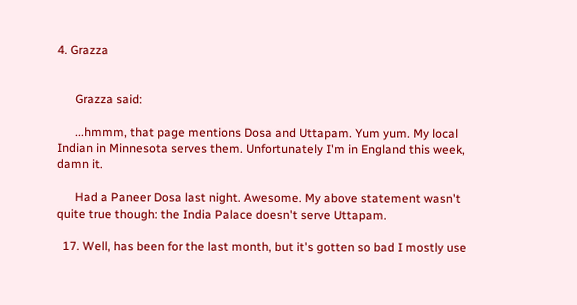4. Grazza


      Grazza said:

      ...hmmm, that page mentions Dosa and Uttapam. Yum yum. My local Indian in Minnesota serves them. Unfortunately I'm in England this week, damn it.

      Had a Paneer Dosa last night. Awesome. My above statement wasn't quite true though: the India Palace doesn't serve Uttapam.

  17. Well, has been for the last month, but it's gotten so bad I mostly use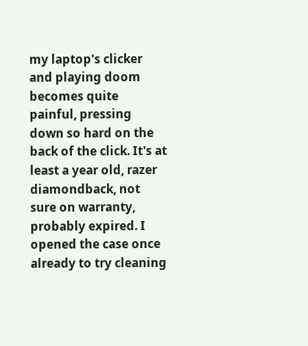my laptop's clicker and playing doom becomes quite painful, pressing down so hard on the back of the click. It's at least a year old, razer diamondback, not sure on warranty, probably expired. I opened the case once already to try cleaning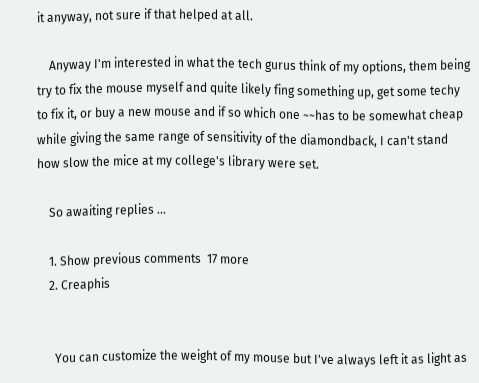it anyway, not sure if that helped at all.

    Anyway I'm interested in what the tech gurus think of my options, them being try to fix the mouse myself and quite likely fing something up, get some techy to fix it, or buy a new mouse and if so which one ~~has to be somewhat cheap while giving the same range of sensitivity of the diamondback, I can't stand how slow the mice at my college's library were set.

    So awaiting replies ...

    1. Show previous comments  17 more
    2. Creaphis


      You can customize the weight of my mouse but I've always left it as light as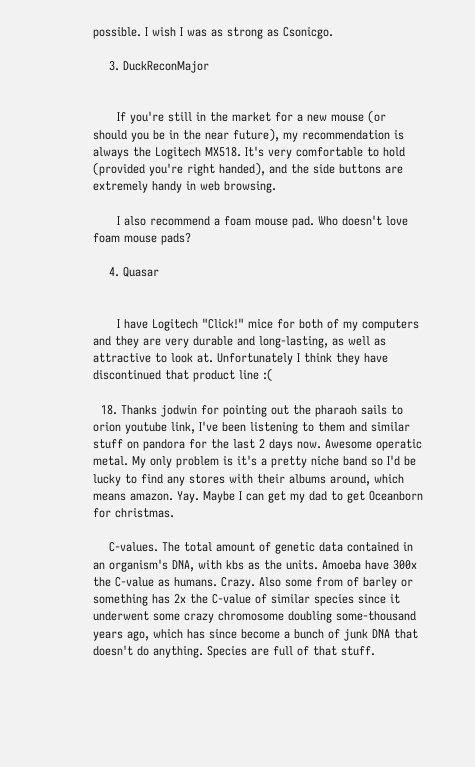possible. I wish I was as strong as Csonicgo.

    3. DuckReconMajor


      If you're still in the market for a new mouse (or should you be in the near future), my recommendation is always the Logitech MX518. It's very comfortable to hold (provided you're right handed), and the side buttons are extremely handy in web browsing.

      I also recommend a foam mouse pad. Who doesn't love foam mouse pads?

    4. Quasar


      I have Logitech "Click!" mice for both of my computers and they are very durable and long-lasting, as well as attractive to look at. Unfortunately I think they have discontinued that product line :(

  18. Thanks jodwin for pointing out the pharaoh sails to orion youtube link, I've been listening to them and similar stuff on pandora for the last 2 days now. Awesome operatic metal. My only problem is it's a pretty niche band so I'd be lucky to find any stores with their albums around, which means amazon. Yay. Maybe I can get my dad to get Oceanborn for christmas.

    C-values. The total amount of genetic data contained in an organism's DNA, with kbs as the units. Amoeba have 300x the C-value as humans. Crazy. Also some from of barley or something has 2x the C-value of similar species since it underwent some crazy chromosome doubling some-thousand years ago, which has since become a bunch of junk DNA that doesn't do anything. Species are full of that stuff.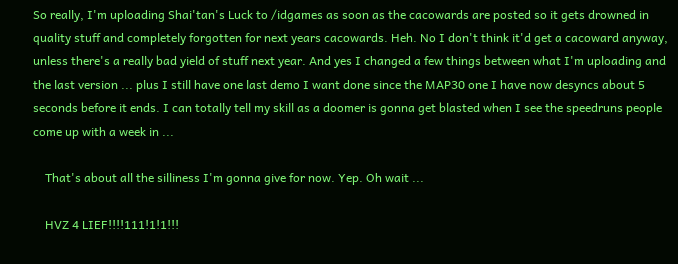So really, I'm uploading Shai'tan's Luck to /idgames as soon as the cacowards are posted so it gets drowned in quality stuff and completely forgotten for next years cacowards. Heh. No I don't think it'd get a cacoward anyway, unless there's a really bad yield of stuff next year. And yes I changed a few things between what I'm uploading and the last version ... plus I still have one last demo I want done since the MAP30 one I have now desyncs about 5 seconds before it ends. I can totally tell my skill as a doomer is gonna get blasted when I see the speedruns people come up with a week in ...

    That's about all the silliness I'm gonna give for now. Yep. Oh wait ...

    HVZ 4 LIEF!!!!111!1!1!!!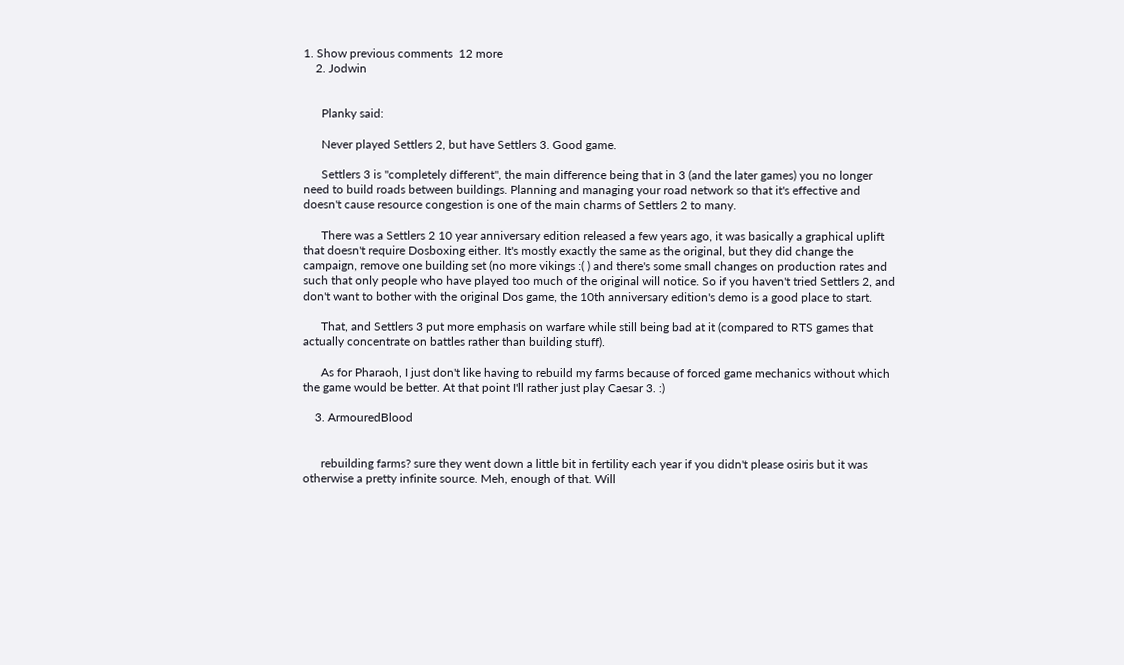1. Show previous comments  12 more
    2. Jodwin


      Planky said:

      Never played Settlers 2, but have Settlers 3. Good game.

      Settlers 3 is "completely different", the main difference being that in 3 (and the later games) you no longer need to build roads between buildings. Planning and managing your road network so that it's effective and doesn't cause resource congestion is one of the main charms of Settlers 2 to many.

      There was a Settlers 2 10 year anniversary edition released a few years ago, it was basically a graphical uplift that doesn't require Dosboxing either. It's mostly exactly the same as the original, but they did change the campaign, remove one building set (no more vikings :( ) and there's some small changes on production rates and such that only people who have played too much of the original will notice. So if you haven't tried Settlers 2, and don't want to bother with the original Dos game, the 10th anniversary edition's demo is a good place to start.

      That, and Settlers 3 put more emphasis on warfare while still being bad at it (compared to RTS games that actually concentrate on battles rather than building stuff).

      As for Pharaoh, I just don't like having to rebuild my farms because of forced game mechanics without which the game would be better. At that point I'll rather just play Caesar 3. :)

    3. ArmouredBlood


      rebuilding farms? sure they went down a little bit in fertility each year if you didn't please osiris but it was otherwise a pretty infinite source. Meh, enough of that. Will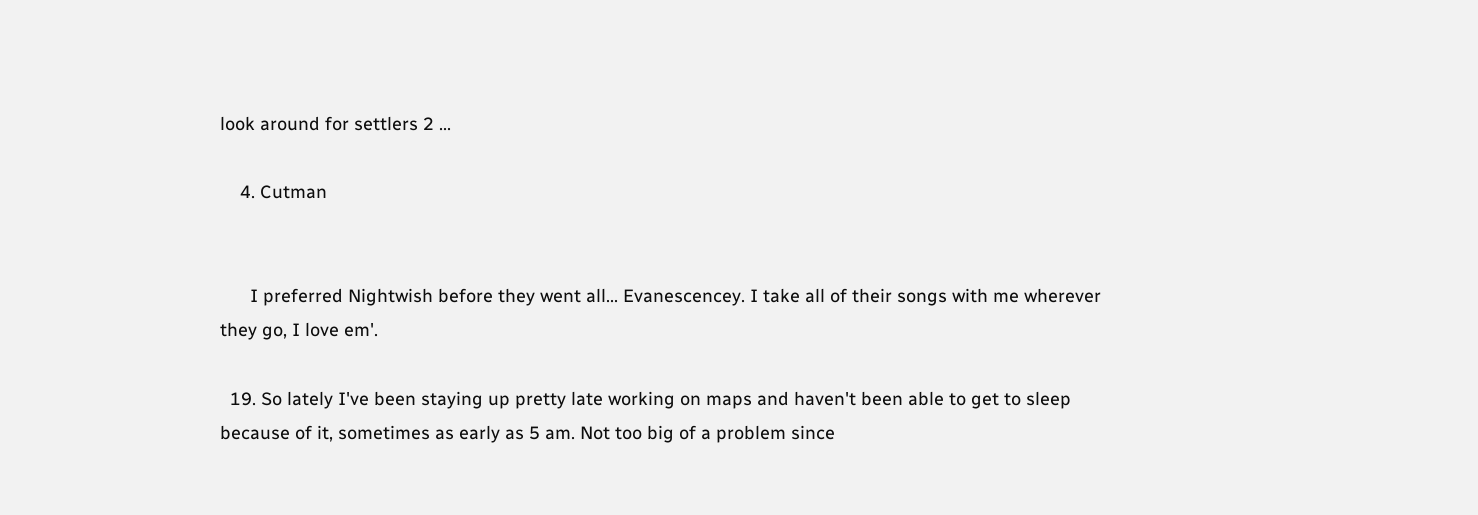look around for settlers 2 ...

    4. Cutman


      I preferred Nightwish before they went all... Evanescencey. I take all of their songs with me wherever they go, I love em'.

  19. So lately I've been staying up pretty late working on maps and haven't been able to get to sleep because of it, sometimes as early as 5 am. Not too big of a problem since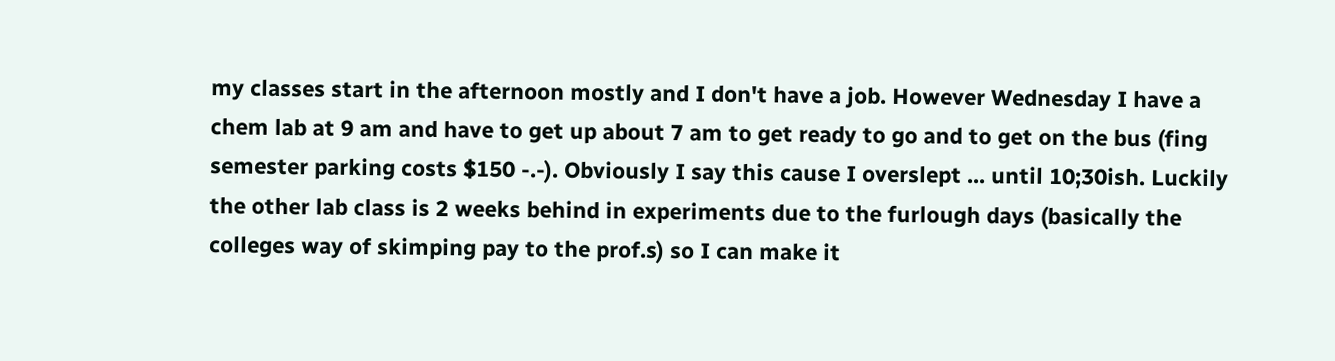my classes start in the afternoon mostly and I don't have a job. However Wednesday I have a chem lab at 9 am and have to get up about 7 am to get ready to go and to get on the bus (fing semester parking costs $150 -.-). Obviously I say this cause I overslept ... until 10;30ish. Luckily the other lab class is 2 weeks behind in experiments due to the furlough days (basically the colleges way of skimping pay to the prof.s) so I can make it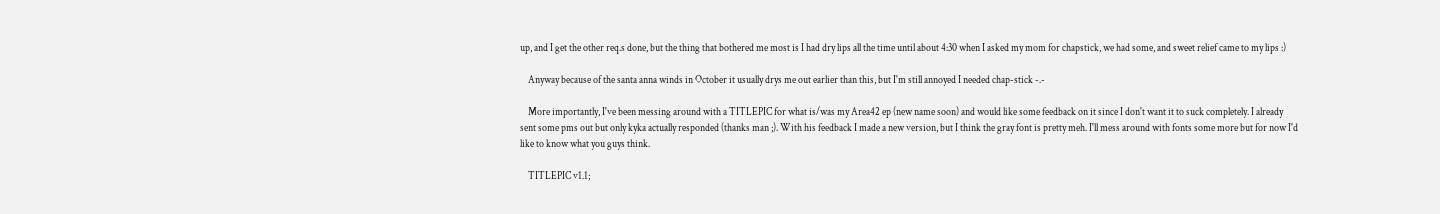up, and I get the other req.s done, but the thing that bothered me most is I had dry lips all the time until about 4:30 when I asked my mom for chapstick, we had some, and sweet relief came to my lips :)

    Anyway because of the santa anna winds in October it usually drys me out earlier than this, but I'm still annoyed I needed chap-stick -.-

    More importantly, I've been messing around with a TITLEPIC for what is/was my Area42 ep (new name soon) and would like some feedback on it since I don't want it to suck completely. I already sent some pms out but only kyka actually responded (thanks man ;). With his feedback I made a new version, but I think the gray font is pretty meh. I'll mess around with fonts some more but for now I'd like to know what you guys think.

    TITLEPIC v1.1;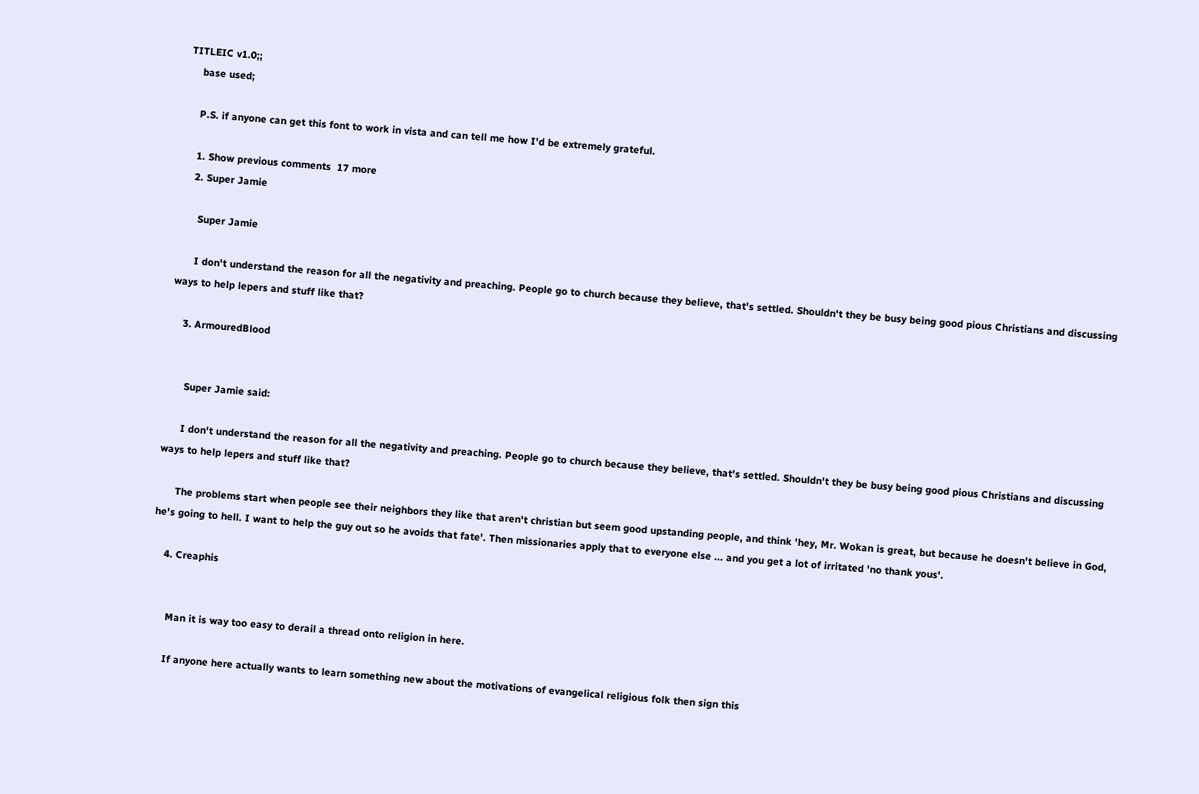TITLEIC v1.0;;
    base used;

    P.S. if anyone can get this font to work in vista and can tell me how I'd be extremely grateful.

    1. Show previous comments  17 more
    2. Super Jamie

      Super Jamie

      I don't understand the reason for all the negativity and preaching. People go to church because they believe, that's settled. Shouldn't they be busy being good pious Christians and discussing ways to help lepers and stuff like that?

    3. ArmouredBlood


      Super Jamie said:

      I don't understand the reason for all the negativity and preaching. People go to church because they believe, that's settled. Shouldn't they be busy being good pious Christians and discussing ways to help lepers and stuff like that?

      The problems start when people see their neighbors they like that aren't christian but seem good upstanding people, and think 'hey, Mr. Wokan is great, but because he doesn't believe in God, he's going to hell. I want to help the guy out so he avoids that fate'. Then missionaries apply that to everyone else ... and you get a lot of irritated 'no thank yous'.

    4. Creaphis


      Man it is way too easy to derail a thread onto religion in here.

      If anyone here actually wants to learn something new about the motivations of evangelical religious folk then sign this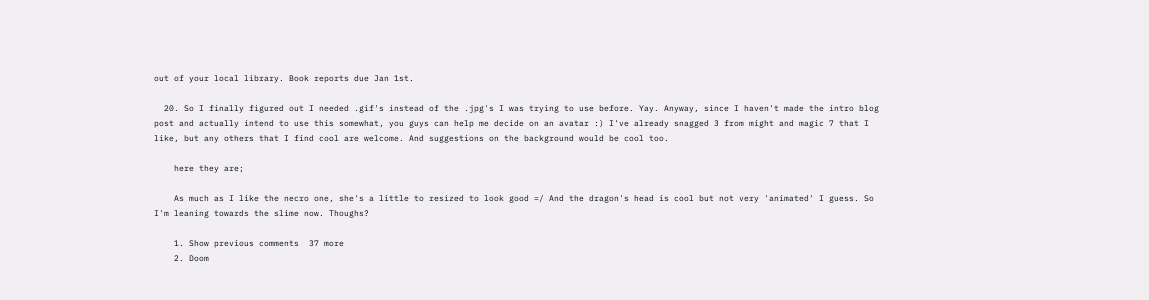out of your local library. Book reports due Jan 1st.

  20. So I finally figured out I needed .gif's instead of the .jpg's I was trying to use before. Yay. Anyway, since I haven't made the intro blog post and actually intend to use this somewhat, you guys can help me decide on an avatar :) I've already snagged 3 from might and magic 7 that I like, but any others that I find cool are welcome. And suggestions on the background would be cool too.

    here they are;

    As much as I like the necro one, she's a little to resized to look good =/ And the dragon's head is cool but not very 'animated' I guess. So I'm leaning towards the slime now. Thoughs?

    1. Show previous comments  37 more
    2. Doom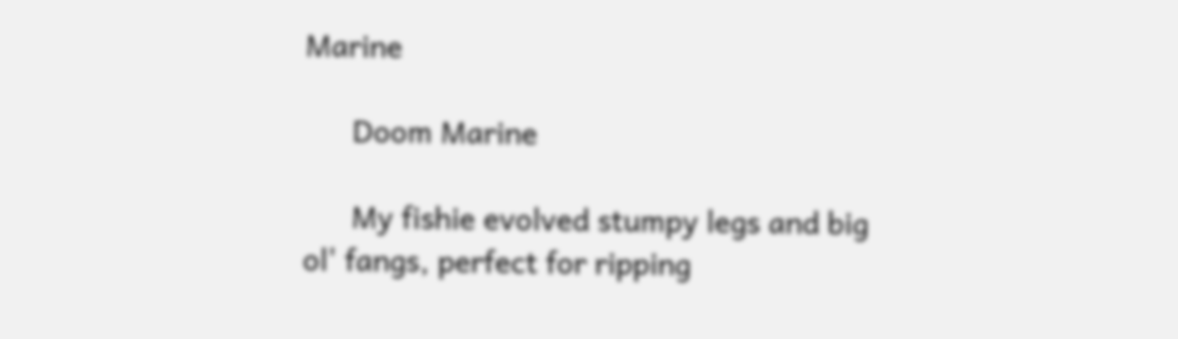Marine

      Doom Marine

      My fishie evolved stumpy legs and big ol' fangs, perfect for ripping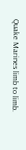Quake Marines limb to limb.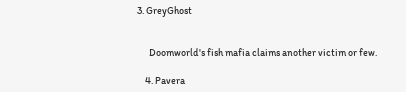3. GreyGhost


      Doomworld's fish mafia claims another victim or few.

    4. Pavera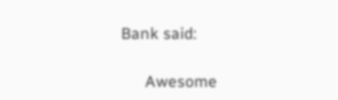Bank said:

      Awesome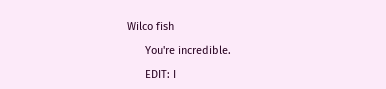Wilco fish

      You're incredible.

      EDIT: I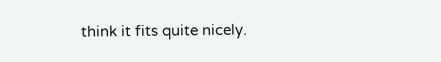think it fits quite nicely.